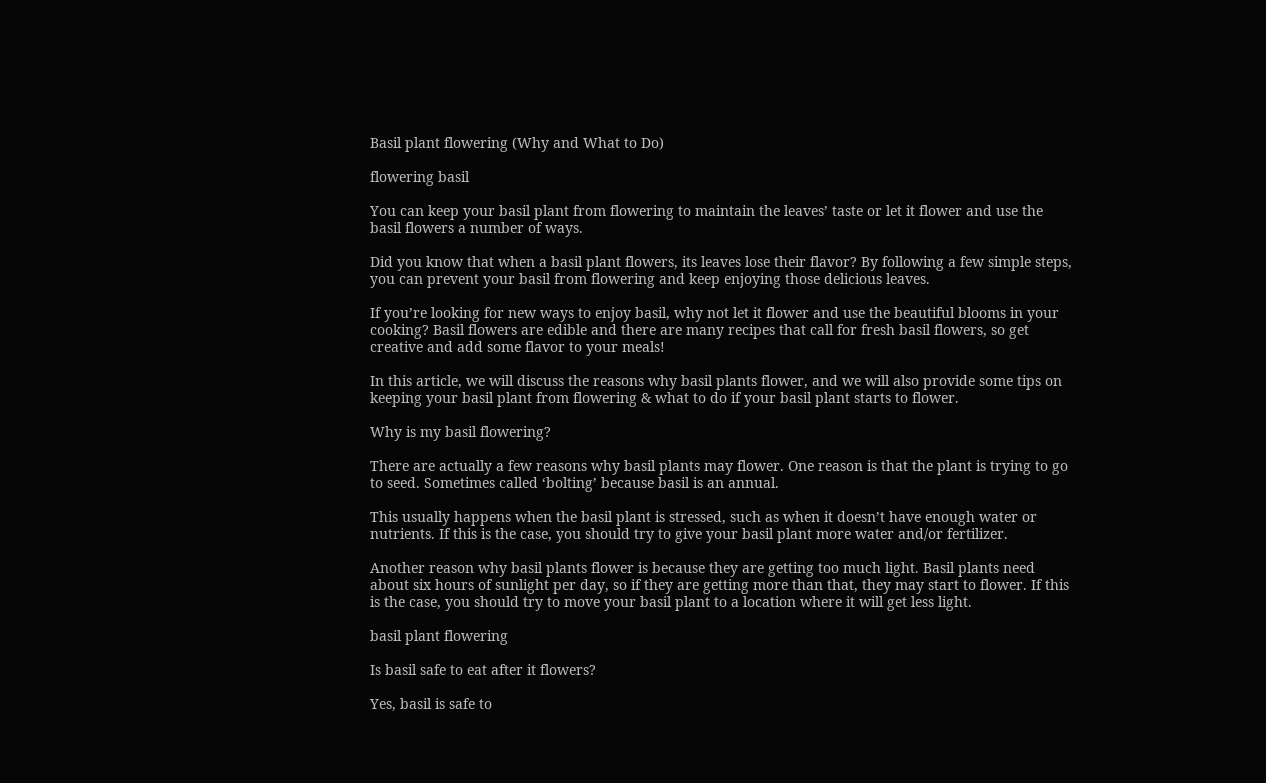Basil plant flowering (Why and What to Do)

flowering basil

You can keep your basil plant from flowering to maintain the leaves’ taste or let it flower and use the basil flowers a number of ways.

Did you know that when a basil plant flowers, its leaves lose their flavor? By following a few simple steps, you can prevent your basil from flowering and keep enjoying those delicious leaves.

If you’re looking for new ways to enjoy basil, why not let it flower and use the beautiful blooms in your cooking? Basil flowers are edible and there are many recipes that call for fresh basil flowers, so get creative and add some flavor to your meals!

In this article, we will discuss the reasons why basil plants flower, and we will also provide some tips on keeping your basil plant from flowering & what to do if your basil plant starts to flower.

Why is my basil flowering?

There are actually a few reasons why basil plants may flower. One reason is that the plant is trying to go to seed. Sometimes called ‘bolting’ because basil is an annual.

This usually happens when the basil plant is stressed, such as when it doesn’t have enough water or nutrients. If this is the case, you should try to give your basil plant more water and/or fertilizer.

Another reason why basil plants flower is because they are getting too much light. Basil plants need about six hours of sunlight per day, so if they are getting more than that, they may start to flower. If this is the case, you should try to move your basil plant to a location where it will get less light.

basil plant flowering

Is basil safe to eat after it flowers?

Yes, basil is safe to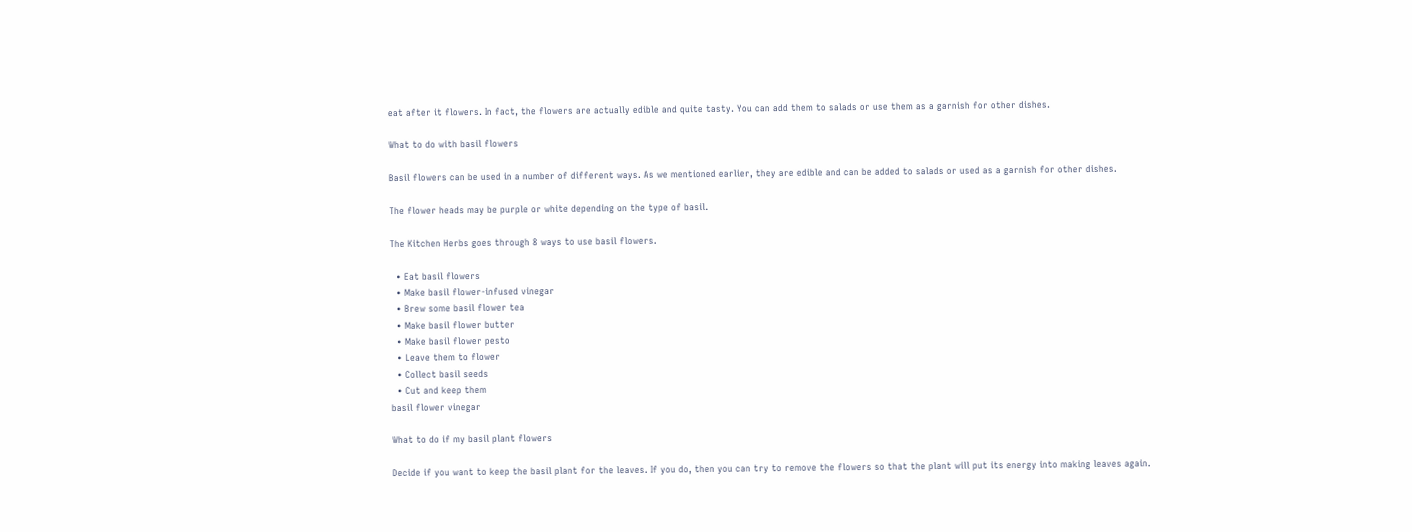eat after it flowers. In fact, the flowers are actually edible and quite tasty. You can add them to salads or use them as a garnish for other dishes.

What to do with basil flowers

Basil flowers can be used in a number of different ways. As we mentioned earlier, they are edible and can be added to salads or used as a garnish for other dishes.

The flower heads may be purple or white depending on the type of basil.

The Kitchen Herbs goes through 8 ways to use basil flowers.

  • Eat basil flowers
  • Make basil flower-infused vinegar
  • Brew some basil flower tea
  • Make basil flower butter
  • Make basil flower pesto
  • Leave them to flower
  • Collect basil seeds
  • Cut and keep them
basil flower vinegar

What to do if my basil plant flowers

Decide if you want to keep the basil plant for the leaves. If you do, then you can try to remove the flowers so that the plant will put its energy into making leaves again.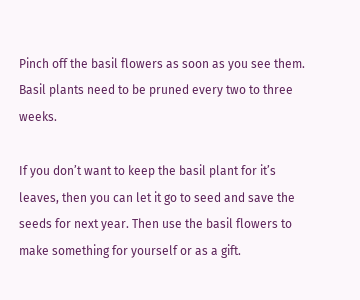Pinch off the basil flowers as soon as you see them. Basil plants need to be pruned every two to three weeks.

If you don’t want to keep the basil plant for it’s leaves, then you can let it go to seed and save the seeds for next year. Then use the basil flowers to make something for yourself or as a gift.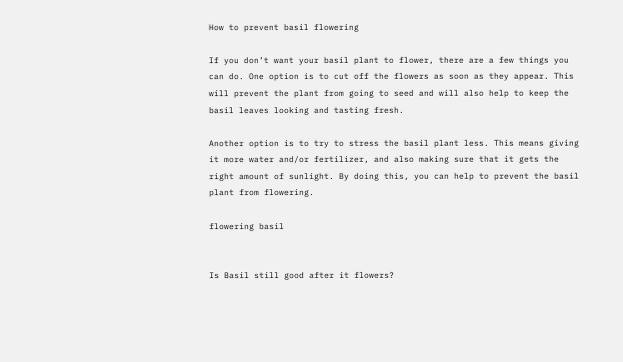How to prevent basil flowering

If you don’t want your basil plant to flower, there are a few things you can do. One option is to cut off the flowers as soon as they appear. This will prevent the plant from going to seed and will also help to keep the basil leaves looking and tasting fresh.

Another option is to try to stress the basil plant less. This means giving it more water and/or fertilizer, and also making sure that it gets the right amount of sunlight. By doing this, you can help to prevent the basil plant from flowering.

flowering basil


Is Basil still good after it flowers?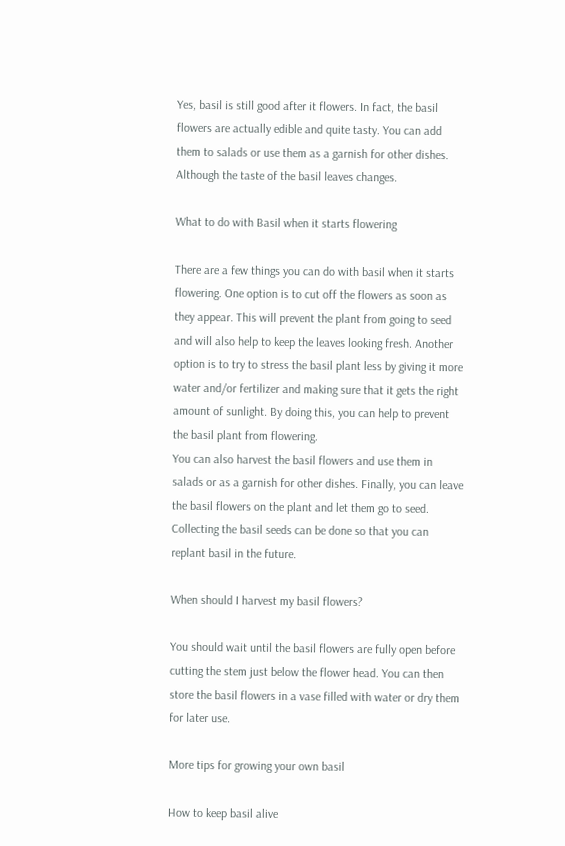Yes, basil is still good after it flowers. In fact, the basil flowers are actually edible and quite tasty. You can add them to salads or use them as a garnish for other dishes. Although the taste of the basil leaves changes.

What to do with Basil when it starts flowering

There are a few things you can do with basil when it starts flowering. One option is to cut off the flowers as soon as they appear. This will prevent the plant from going to seed and will also help to keep the leaves looking fresh. Another option is to try to stress the basil plant less by giving it more water and/or fertilizer and making sure that it gets the right amount of sunlight. By doing this, you can help to prevent the basil plant from flowering.
You can also harvest the basil flowers and use them in salads or as a garnish for other dishes. Finally, you can leave the basil flowers on the plant and let them go to seed. Collecting the basil seeds can be done so that you can replant basil in the future.

When should I harvest my basil flowers?

You should wait until the basil flowers are fully open before cutting the stem just below the flower head. You can then store the basil flowers in a vase filled with water or dry them for later use.

More tips for growing your own basil

How to keep basil alive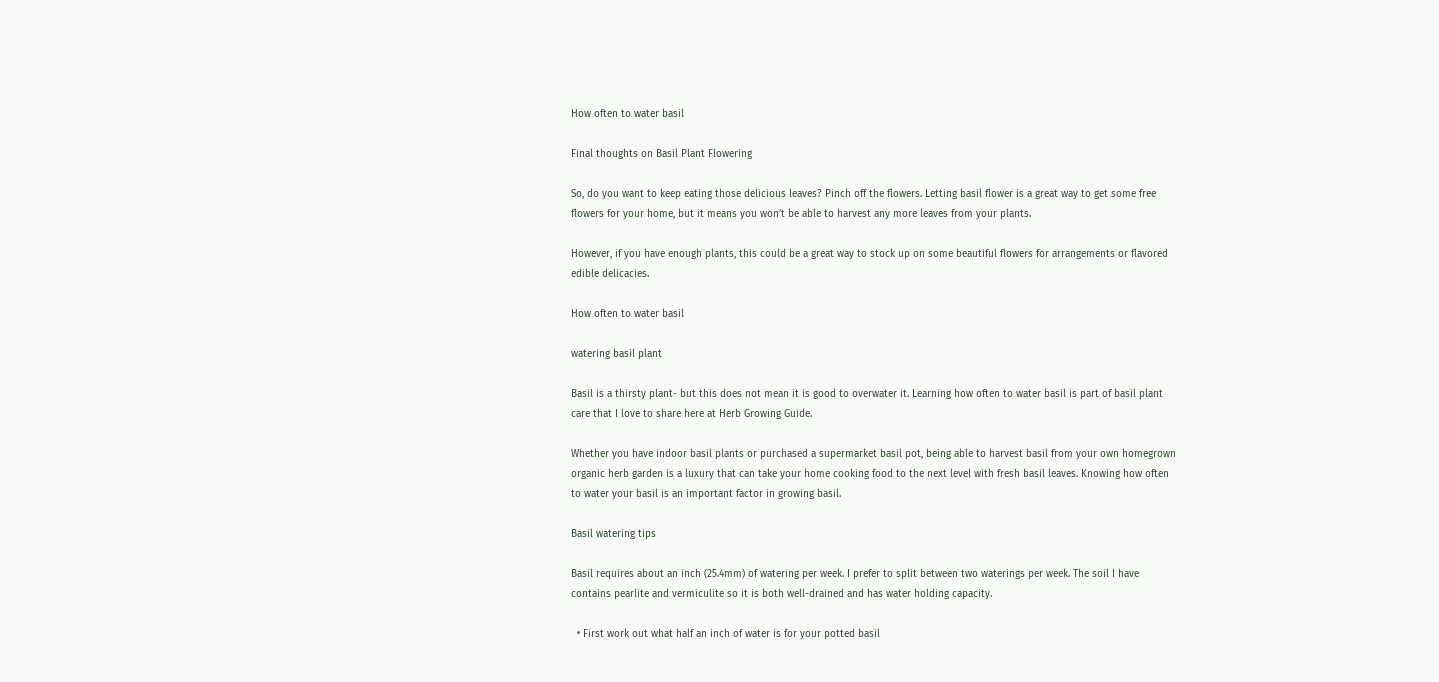How often to water basil

Final thoughts on Basil Plant Flowering

So, do you want to keep eating those delicious leaves? Pinch off the flowers. Letting basil flower is a great way to get some free flowers for your home, but it means you won’t be able to harvest any more leaves from your plants.

However, if you have enough plants, this could be a great way to stock up on some beautiful flowers for arrangements or flavored edible delicacies.

How often to water basil

watering basil plant

Basil is a thirsty plant- but this does not mean it is good to overwater it. Learning how often to water basil is part of basil plant care that I love to share here at Herb Growing Guide.

Whether you have indoor basil plants or purchased a supermarket basil pot, being able to harvest basil from your own homegrown organic herb garden is a luxury that can take your home cooking food to the next level with fresh basil leaves. Knowing how often to water your basil is an important factor in growing basil.

Basil watering tips

Basil requires about an inch (25.4mm) of watering per week. I prefer to split between two waterings per week. The soil I have contains pearlite and vermiculite so it is both well-drained and has water holding capacity.

  • First work out what half an inch of water is for your potted basil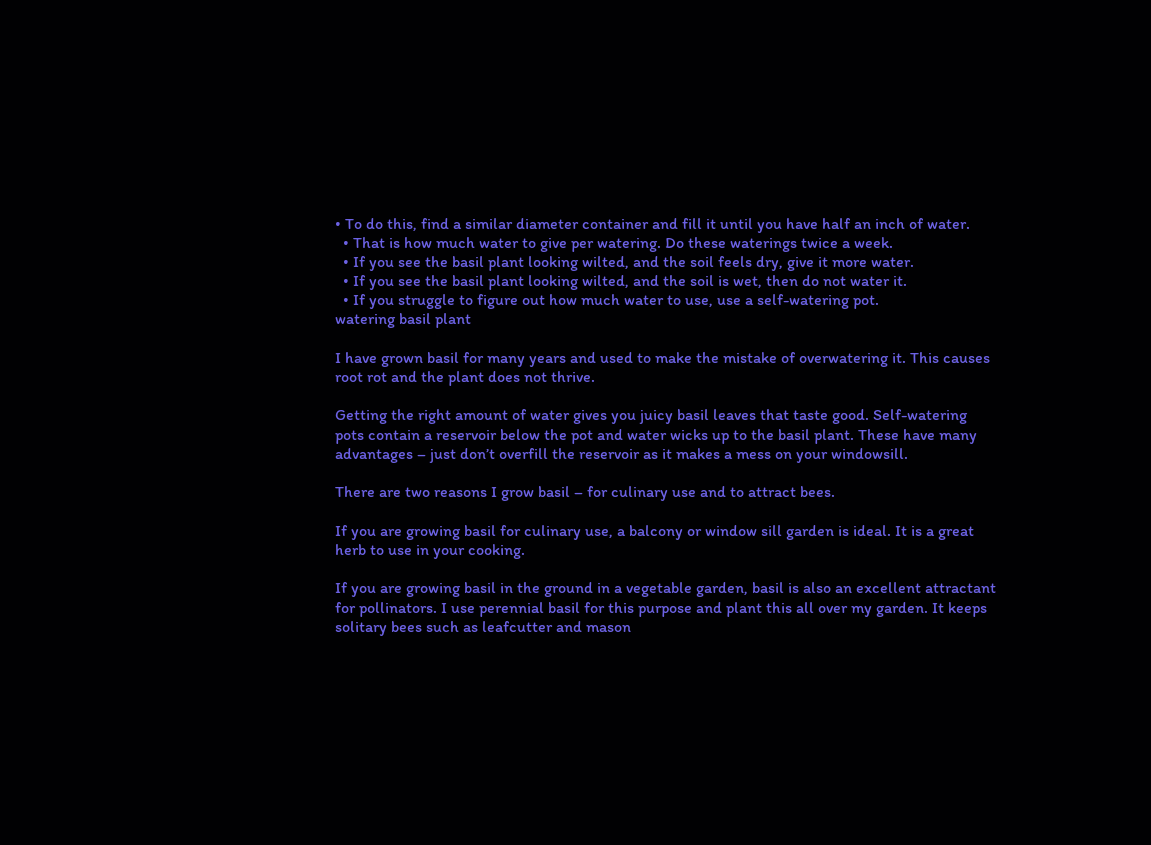• To do this, find a similar diameter container and fill it until you have half an inch of water.
  • That is how much water to give per watering. Do these waterings twice a week.
  • If you see the basil plant looking wilted, and the soil feels dry, give it more water.
  • If you see the basil plant looking wilted, and the soil is wet, then do not water it.
  • If you struggle to figure out how much water to use, use a self-watering pot.
watering basil plant

I have grown basil for many years and used to make the mistake of overwatering it. This causes root rot and the plant does not thrive.

Getting the right amount of water gives you juicy basil leaves that taste good. Self-watering pots contain a reservoir below the pot and water wicks up to the basil plant. These have many advantages – just don’t overfill the reservoir as it makes a mess on your windowsill.

There are two reasons I grow basil – for culinary use and to attract bees.

If you are growing basil for culinary use, a balcony or window sill garden is ideal. It is a great herb to use in your cooking.

If you are growing basil in the ground in a vegetable garden, basil is also an excellent attractant for pollinators. I use perennial basil for this purpose and plant this all over my garden. It keeps solitary bees such as leafcutter and mason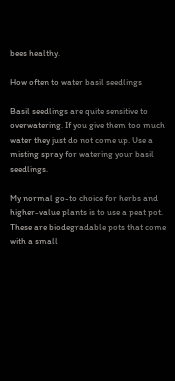bees healthy.

How often to water basil seedlings

Basil seedlings are quite sensitive to overwatering. If you give them too much water they just do not come up. Use a misting spray for watering your basil seedlings.

My normal go-to choice for herbs and higher-value plants is to use a peat pot. These are biodegradable pots that come with a small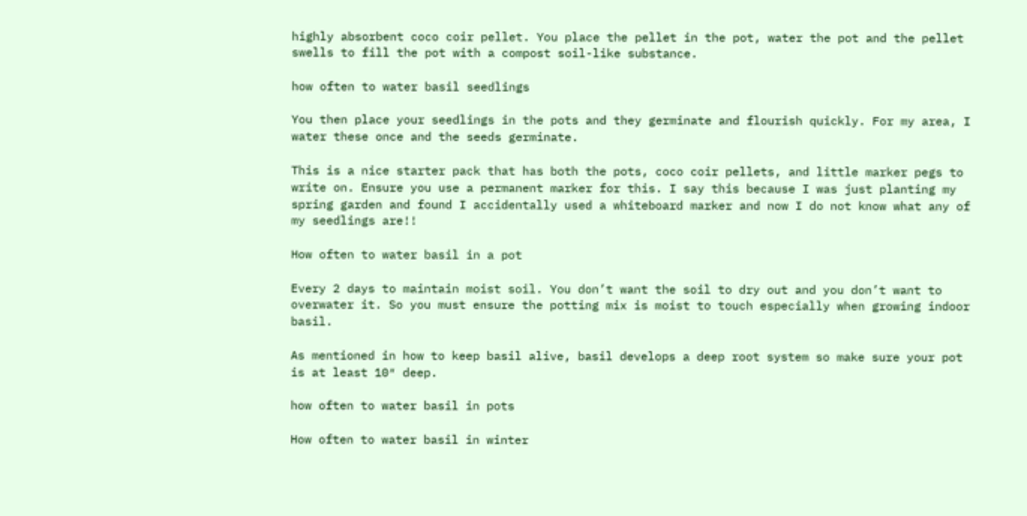highly absorbent coco coir pellet. You place the pellet in the pot, water the pot and the pellet swells to fill the pot with a compost soil-like substance.

how often to water basil seedlings

You then place your seedlings in the pots and they germinate and flourish quickly. For my area, I water these once and the seeds germinate.

This is a nice starter pack that has both the pots, coco coir pellets, and little marker pegs to write on. Ensure you use a permanent marker for this. I say this because I was just planting my spring garden and found I accidentally used a whiteboard marker and now I do not know what any of my seedlings are!!

How often to water basil in a pot

Every 2 days to maintain moist soil. You don’t want the soil to dry out and you don’t want to overwater it. So you must ensure the potting mix is moist to touch especially when growing indoor basil.

As mentioned in how to keep basil alive, basil develops a deep root system so make sure your pot is at least 10″ deep.

how often to water basil in pots

How often to water basil in winter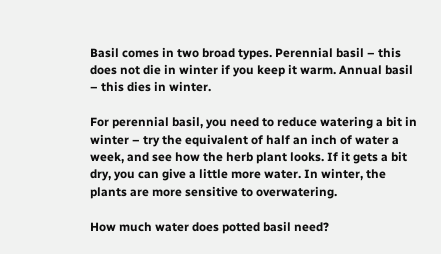Basil comes in two broad types. Perennial basil – this does not die in winter if you keep it warm. Annual basil – this dies in winter.

For perennial basil, you need to reduce watering a bit in winter – try the equivalent of half an inch of water a week, and see how the herb plant looks. If it gets a bit dry, you can give a little more water. In winter, the plants are more sensitive to overwatering.

How much water does potted basil need?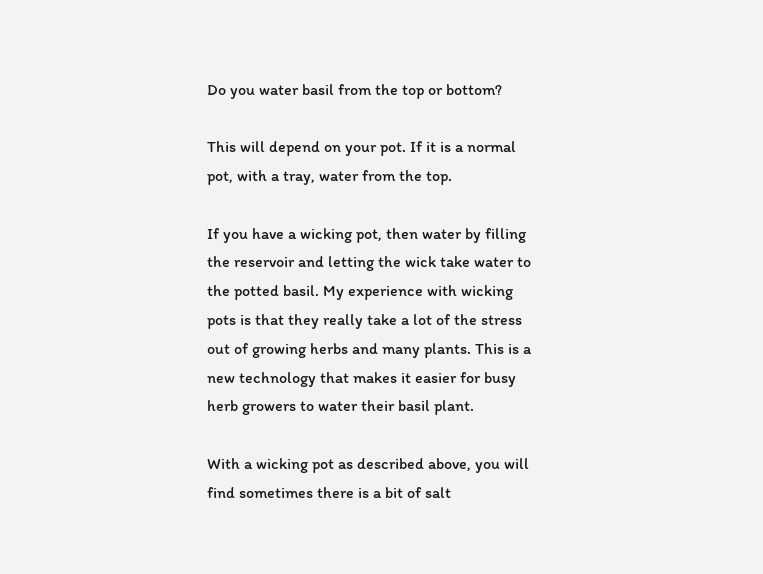Do you water basil from the top or bottom?

This will depend on your pot. If it is a normal pot, with a tray, water from the top.

If you have a wicking pot, then water by filling the reservoir and letting the wick take water to the potted basil. My experience with wicking pots is that they really take a lot of the stress out of growing herbs and many plants. This is a new technology that makes it easier for busy herb growers to water their basil plant.

With a wicking pot as described above, you will find sometimes there is a bit of salt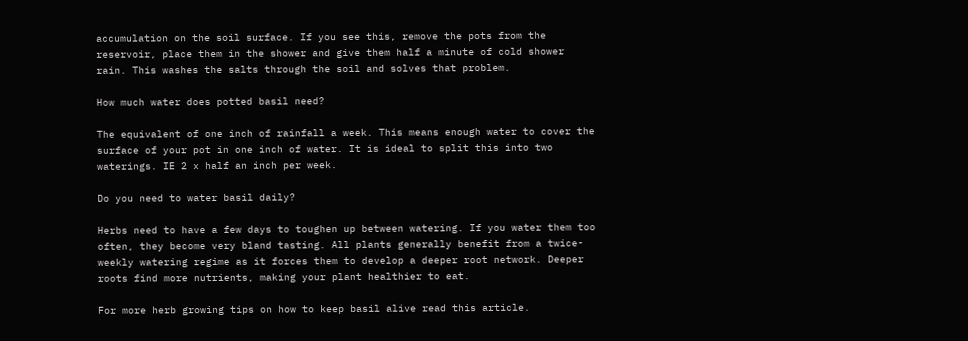accumulation on the soil surface. If you see this, remove the pots from the reservoir, place them in the shower and give them half a minute of cold shower rain. This washes the salts through the soil and solves that problem.

How much water does potted basil need?

The equivalent of one inch of rainfall a week. This means enough water to cover the surface of your pot in one inch of water. It is ideal to split this into two waterings. IE 2 x half an inch per week.

Do you need to water basil daily?

Herbs need to have a few days to toughen up between watering. If you water them too often, they become very bland tasting. All plants generally benefit from a twice-weekly watering regime as it forces them to develop a deeper root network. Deeper roots find more nutrients, making your plant healthier to eat.

For more herb growing tips on how to keep basil alive read this article.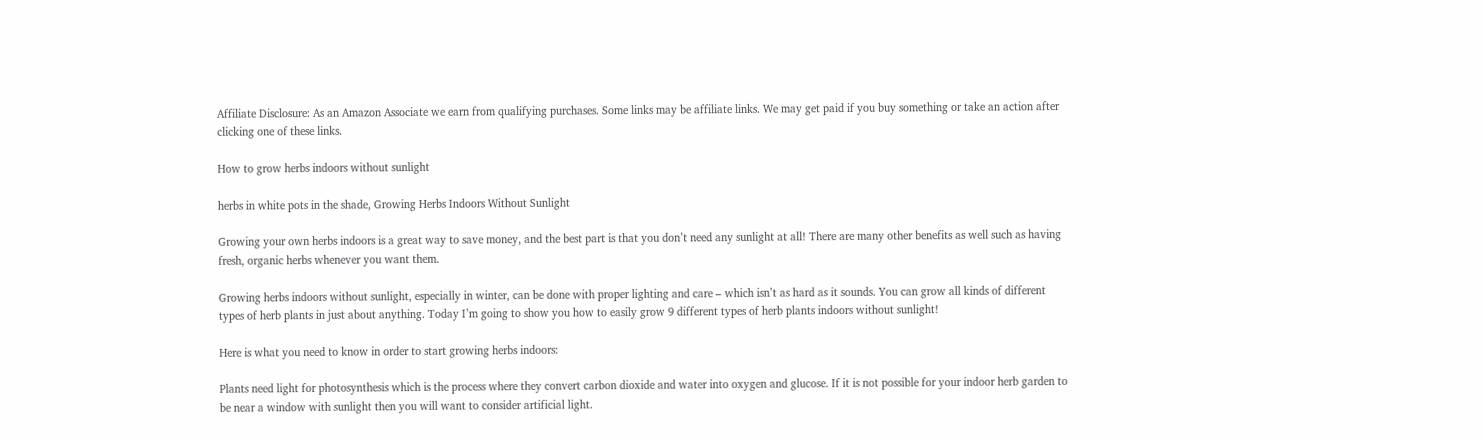Affiliate Disclosure: As an Amazon Associate we earn from qualifying purchases. Some links may be affiliate links. We may get paid if you buy something or take an action after clicking one of these links.

How to grow herbs indoors without sunlight

herbs in white pots in the shade, Growing Herbs Indoors Without Sunlight

Growing your own herbs indoors is a great way to save money, and the best part is that you don’t need any sunlight at all! There are many other benefits as well such as having fresh, organic herbs whenever you want them.

Growing herbs indoors without sunlight, especially in winter, can be done with proper lighting and care – which isn’t as hard as it sounds. You can grow all kinds of different types of herb plants in just about anything. Today I’m going to show you how to easily grow 9 different types of herb plants indoors without sunlight!

Here is what you need to know in order to start growing herbs indoors:

Plants need light for photosynthesis which is the process where they convert carbon dioxide and water into oxygen and glucose. If it is not possible for your indoor herb garden to be near a window with sunlight then you will want to consider artificial light.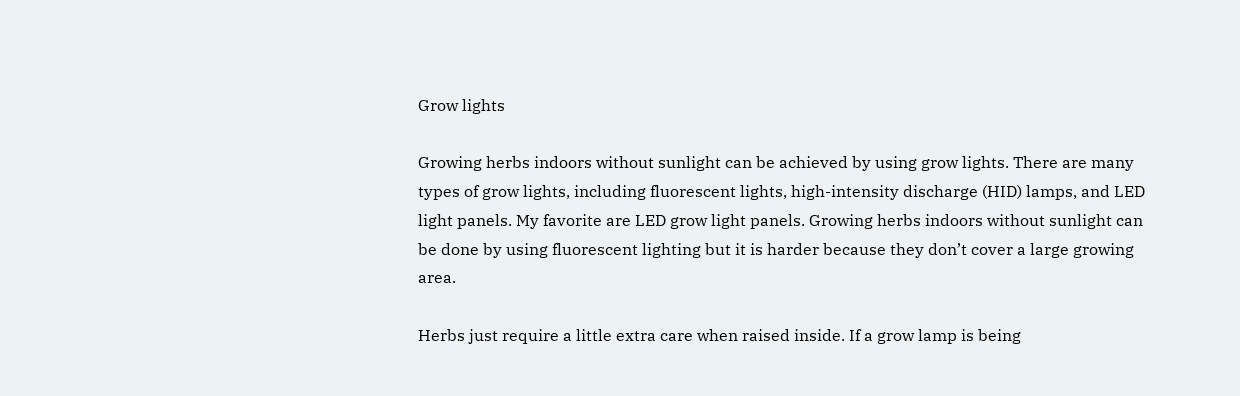Grow lights

Growing herbs indoors without sunlight can be achieved by using grow lights. There are many types of grow lights, including fluorescent lights, high-intensity discharge (HID) lamps, and LED light panels. My favorite are LED grow light panels. Growing herbs indoors without sunlight can be done by using fluorescent lighting but it is harder because they don’t cover a large growing area.

Herbs just require a little extra care when raised inside. If a grow lamp is being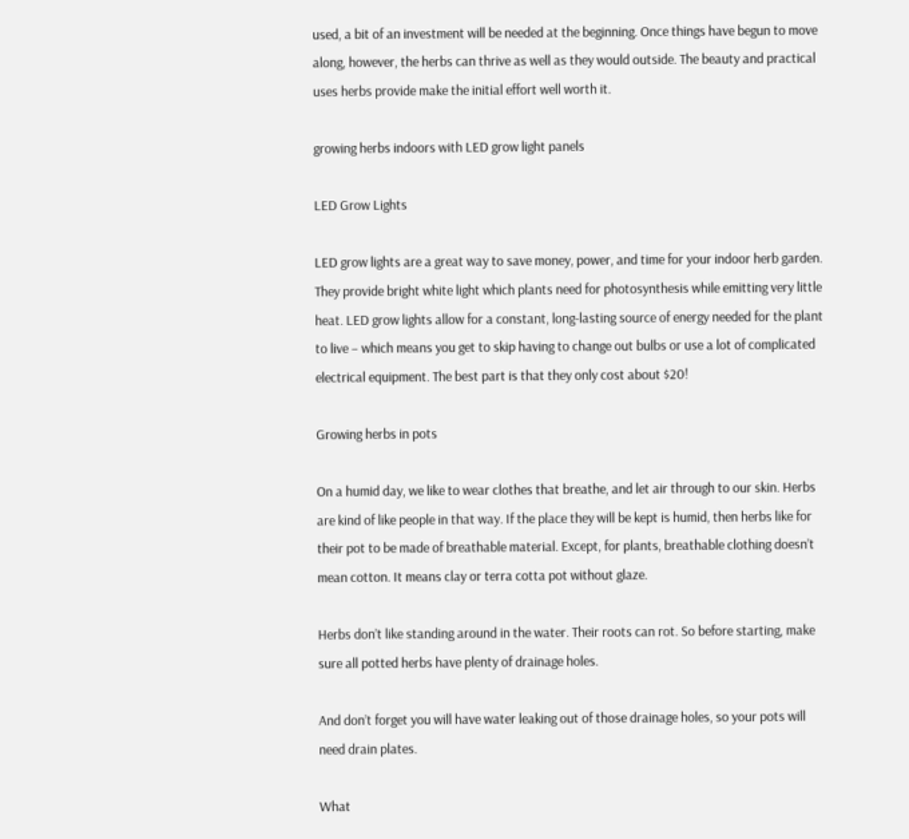used, a bit of an investment will be needed at the beginning. Once things have begun to move along, however, the herbs can thrive as well as they would outside. The beauty and practical uses herbs provide make the initial effort well worth it.

growing herbs indoors with LED grow light panels

LED Grow Lights

LED grow lights are a great way to save money, power, and time for your indoor herb garden. They provide bright white light which plants need for photosynthesis while emitting very little heat. LED grow lights allow for a constant, long-lasting source of energy needed for the plant to live – which means you get to skip having to change out bulbs or use a lot of complicated electrical equipment. The best part is that they only cost about $20!

Growing herbs in pots

On a humid day, we like to wear clothes that breathe, and let air through to our skin. Herbs are kind of like people in that way. If the place they will be kept is humid, then herbs like for their pot to be made of breathable material. Except, for plants, breathable clothing doesn’t mean cotton. It means clay or terra cotta pot without glaze.

Herbs don’t like standing around in the water. Their roots can rot. So before starting, make sure all potted herbs have plenty of drainage holes.

And don’t forget you will have water leaking out of those drainage holes, so your pots will need drain plates.

What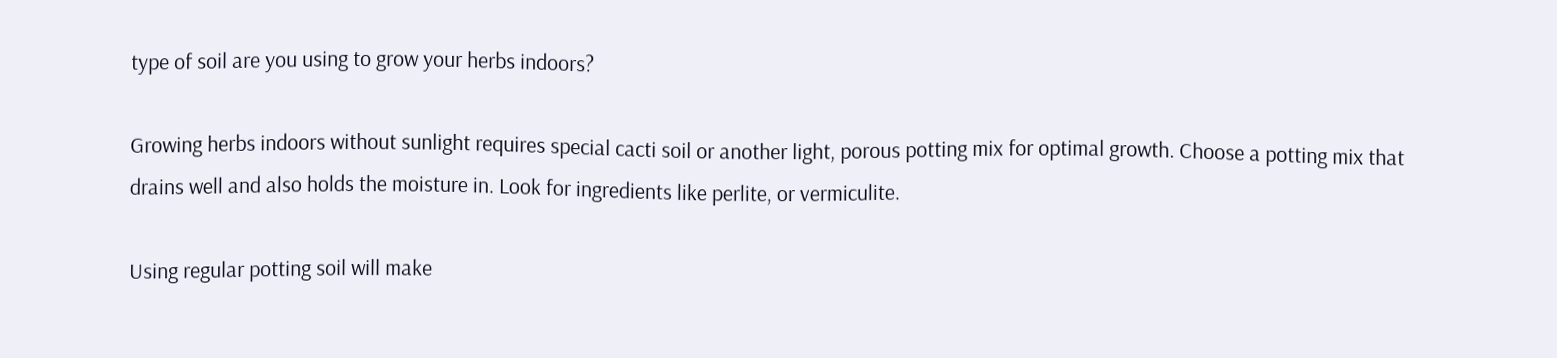type of soil are you using to grow your herbs indoors?

Growing herbs indoors without sunlight requires special cacti soil or another light, porous potting mix for optimal growth. Choose a potting mix that drains well and also holds the moisture in. Look for ingredients like perlite, or vermiculite.

Using regular potting soil will make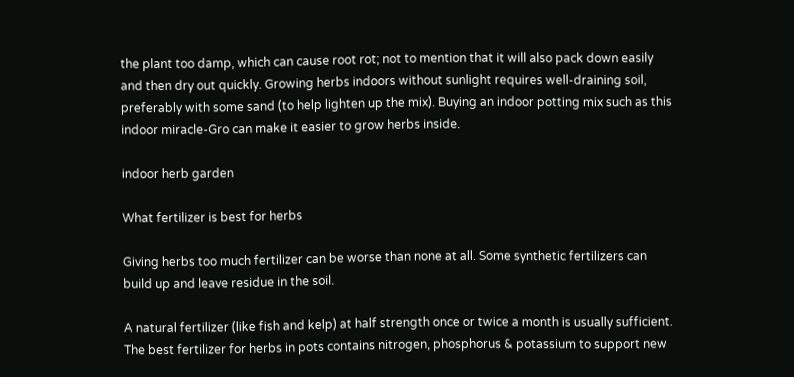the plant too damp, which can cause root rot; not to mention that it will also pack down easily and then dry out quickly. Growing herbs indoors without sunlight requires well-draining soil, preferably with some sand (to help lighten up the mix). Buying an indoor potting mix such as this indoor miracle-Gro can make it easier to grow herbs inside.

indoor herb garden

What fertilizer is best for herbs

Giving herbs too much fertilizer can be worse than none at all. Some synthetic fertilizers can build up and leave residue in the soil.

A natural fertilizer (like fish and kelp) at half strength once or twice a month is usually sufficient. The best fertilizer for herbs in pots contains nitrogen, phosphorus & potassium to support new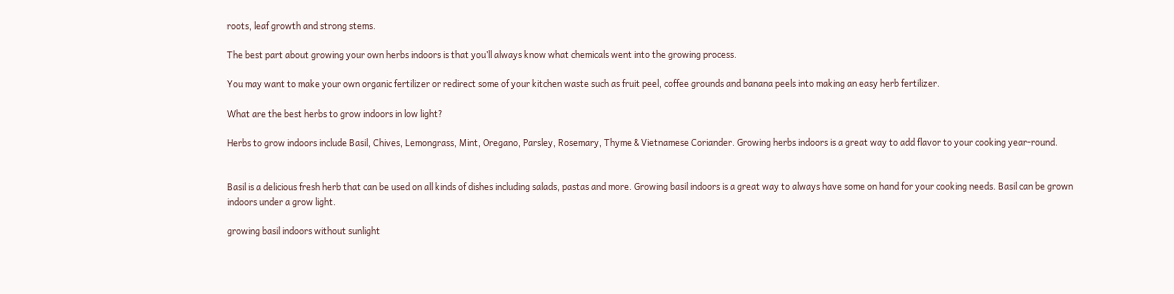roots, leaf growth and strong stems.

The best part about growing your own herbs indoors is that you’ll always know what chemicals went into the growing process.

You may want to make your own organic fertilizer or redirect some of your kitchen waste such as fruit peel, coffee grounds and banana peels into making an easy herb fertilizer.

What are the best herbs to grow indoors in low light?

Herbs to grow indoors include Basil, Chives, Lemongrass, Mint, Oregano, Parsley, Rosemary, Thyme & Vietnamese Coriander. Growing herbs indoors is a great way to add flavor to your cooking year-round.


Basil is a delicious fresh herb that can be used on all kinds of dishes including salads, pastas and more. Growing basil indoors is a great way to always have some on hand for your cooking needs. Basil can be grown indoors under a grow light.

growing basil indoors without sunlight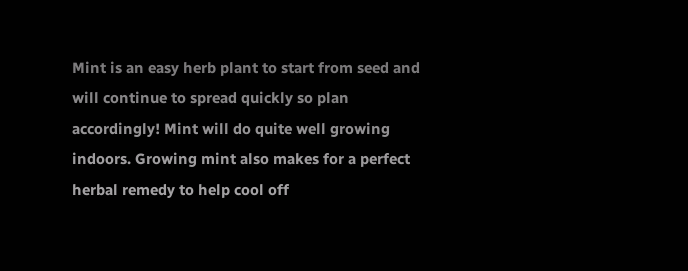Mint is an easy herb plant to start from seed and will continue to spread quickly so plan accordingly! Mint will do quite well growing indoors. Growing mint also makes for a perfect herbal remedy to help cool off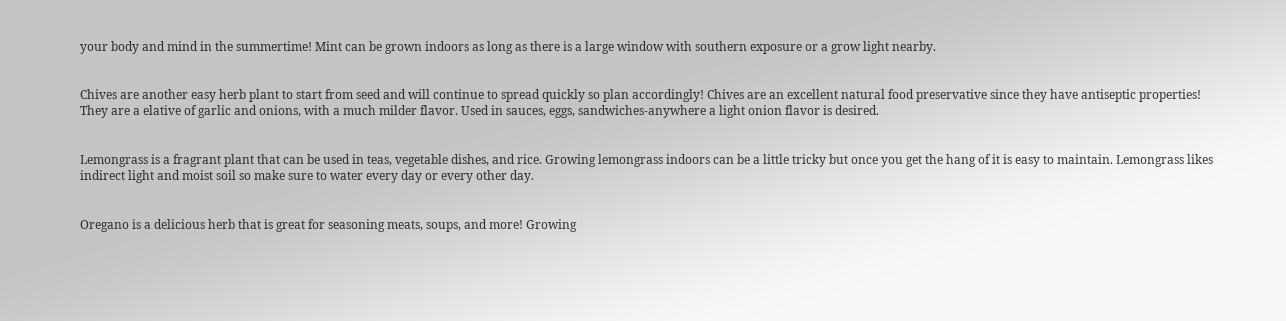your body and mind in the summertime! Mint can be grown indoors as long as there is a large window with southern exposure or a grow light nearby.


Chives are another easy herb plant to start from seed and will continue to spread quickly so plan accordingly! Chives are an excellent natural food preservative since they have antiseptic properties! They are a elative of garlic and onions, with a much milder flavor. Used in sauces, eggs, sandwiches-anywhere a light onion flavor is desired.


Lemongrass is a fragrant plant that can be used in teas, vegetable dishes, and rice. Growing lemongrass indoors can be a little tricky but once you get the hang of it is easy to maintain. Lemongrass likes indirect light and moist soil so make sure to water every day or every other day.


Oregano is a delicious herb that is great for seasoning meats, soups, and more! Growing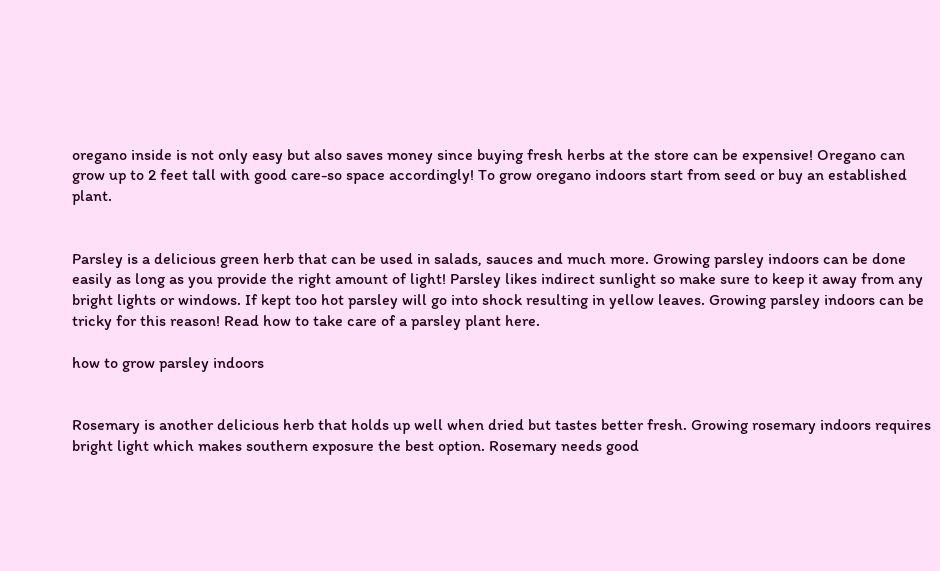oregano inside is not only easy but also saves money since buying fresh herbs at the store can be expensive! Oregano can grow up to 2 feet tall with good care-so space accordingly! To grow oregano indoors start from seed or buy an established plant.


Parsley is a delicious green herb that can be used in salads, sauces and much more. Growing parsley indoors can be done easily as long as you provide the right amount of light! Parsley likes indirect sunlight so make sure to keep it away from any bright lights or windows. If kept too hot parsley will go into shock resulting in yellow leaves. Growing parsley indoors can be tricky for this reason! Read how to take care of a parsley plant here.

how to grow parsley indoors


Rosemary is another delicious herb that holds up well when dried but tastes better fresh. Growing rosemary indoors requires bright light which makes southern exposure the best option. Rosemary needs good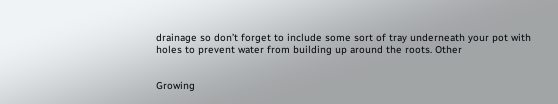drainage so don’t forget to include some sort of tray underneath your pot with holes to prevent water from building up around the roots. Other


Growing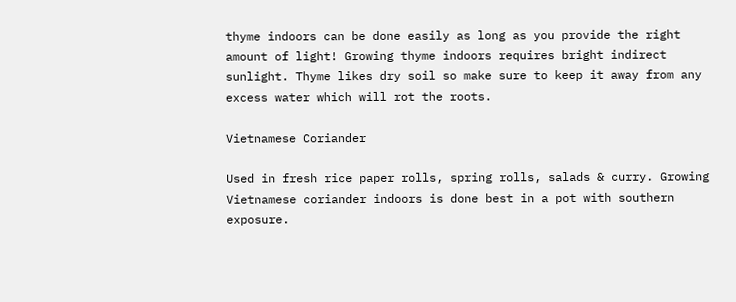thyme indoors can be done easily as long as you provide the right amount of light! Growing thyme indoors requires bright indirect sunlight. Thyme likes dry soil so make sure to keep it away from any excess water which will rot the roots.

Vietnamese Coriander

Used in fresh rice paper rolls, spring rolls, salads & curry. Growing Vietnamese coriander indoors is done best in a pot with southern exposure.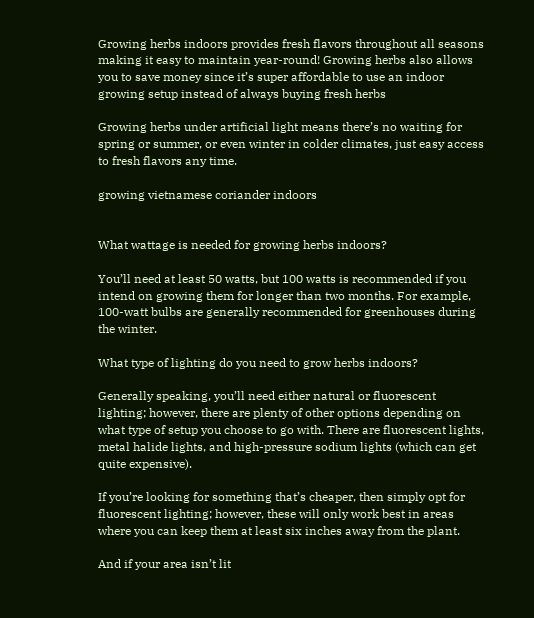Growing herbs indoors provides fresh flavors throughout all seasons making it easy to maintain year-round! Growing herbs also allows you to save money since it’s super affordable to use an indoor growing setup instead of always buying fresh herbs

Growing herbs under artificial light means there’s no waiting for spring or summer, or even winter in colder climates, just easy access to fresh flavors any time.

growing vietnamese coriander indoors


What wattage is needed for growing herbs indoors?

You’ll need at least 50 watts, but 100 watts is recommended if you intend on growing them for longer than two months. For example, 100-watt bulbs are generally recommended for greenhouses during the winter.

What type of lighting do you need to grow herbs indoors?

Generally speaking, you’ll need either natural or fluorescent lighting; however, there are plenty of other options depending on what type of setup you choose to go with. There are fluorescent lights, metal halide lights, and high-pressure sodium lights (which can get quite expensive).

If you’re looking for something that’s cheaper, then simply opt for fluorescent lighting; however, these will only work best in areas where you can keep them at least six inches away from the plant.

And if your area isn’t lit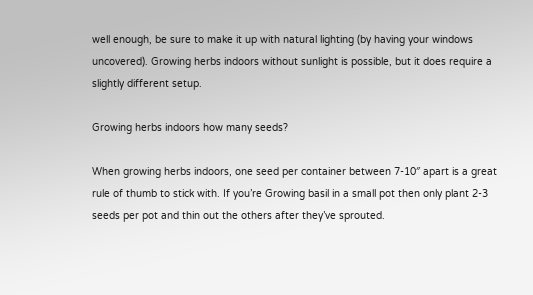well enough, be sure to make it up with natural lighting (by having your windows uncovered). Growing herbs indoors without sunlight is possible, but it does require a slightly different setup.

Growing herbs indoors how many seeds?

When growing herbs indoors, one seed per container between 7-10″ apart is a great rule of thumb to stick with. If you’re Growing basil in a small pot then only plant 2-3 seeds per pot and thin out the others after they’ve sprouted.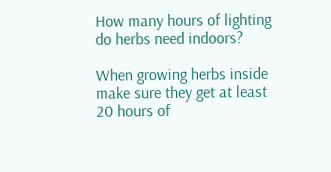How many hours of lighting do herbs need indoors?

When growing herbs inside make sure they get at least 20 hours of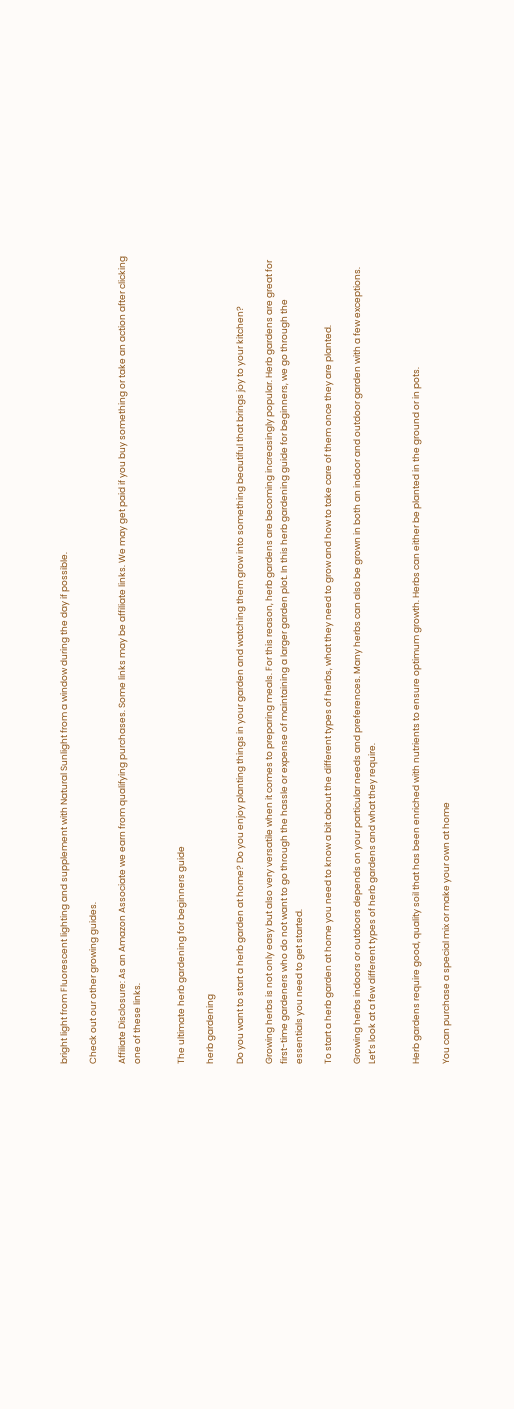bright light from Fluorescent lighting and supplement with Natural Sunlight from a window during the day if possible.

Check out our other growing guides.

Affiliate Disclosure: As an Amazon Associate we earn from qualifying purchases. Some links may be affiliate links. We may get paid if you buy something or take an action after clicking one of these links.


The ultimate herb gardening for beginners guide

herb gardening

Do you want to start a herb garden at home? Do you enjoy planting things in your garden and watching them grow into something beautiful that brings joy to your kitchen?

Growing herbs is not only easy but also very versatile when it comes to preparing meals. For this reason, herb gardens are becoming increasingly popular. Herb gardens are great for first-time gardeners who do not want to go through the hassle or expense of maintaining a larger garden plot. In this herb gardening guide for beginners, we go through the essentials you need to get started.

To start a herb garden at home you need to know a bit about the different types of herbs, what they need to grow and how to take care of them once they are planted.

Growing herbs indoors or outdoors depends on your particular needs and preferences. Many herbs can also be grown in both an indoor and outdoor garden with a few exceptions. Let’s look at a few different types of herb gardens and what they require.


Herb gardens require good, quality soil that has been enriched with nutrients to ensure optimum growth. Herbs can either be planted in the ground or in pots.

You can purchase a special mix or make your own at home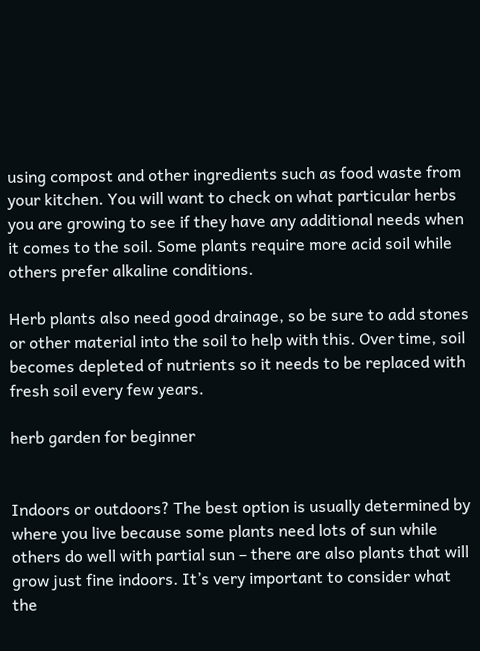using compost and other ingredients such as food waste from your kitchen. You will want to check on what particular herbs you are growing to see if they have any additional needs when it comes to the soil. Some plants require more acid soil while others prefer alkaline conditions.

Herb plants also need good drainage, so be sure to add stones or other material into the soil to help with this. Over time, soil becomes depleted of nutrients so it needs to be replaced with fresh soil every few years.

herb garden for beginner


Indoors or outdoors? The best option is usually determined by where you live because some plants need lots of sun while others do well with partial sun – there are also plants that will grow just fine indoors. It’s very important to consider what the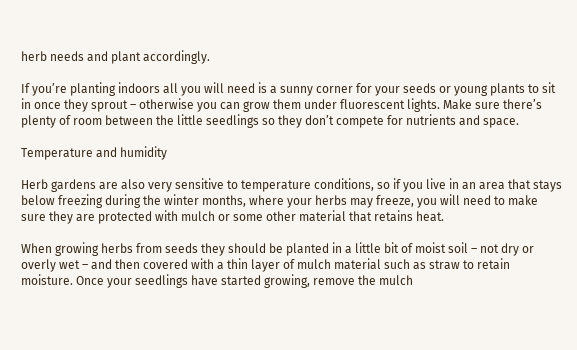herb needs and plant accordingly.

If you’re planting indoors all you will need is a sunny corner for your seeds or young plants to sit in once they sprout – otherwise you can grow them under fluorescent lights. Make sure there’s plenty of room between the little seedlings so they don’t compete for nutrients and space.

Temperature and humidity

Herb gardens are also very sensitive to temperature conditions, so if you live in an area that stays below freezing during the winter months, where your herbs may freeze, you will need to make sure they are protected with mulch or some other material that retains heat.

When growing herbs from seeds they should be planted in a little bit of moist soil – not dry or overly wet – and then covered with a thin layer of mulch material such as straw to retain moisture. Once your seedlings have started growing, remove the mulch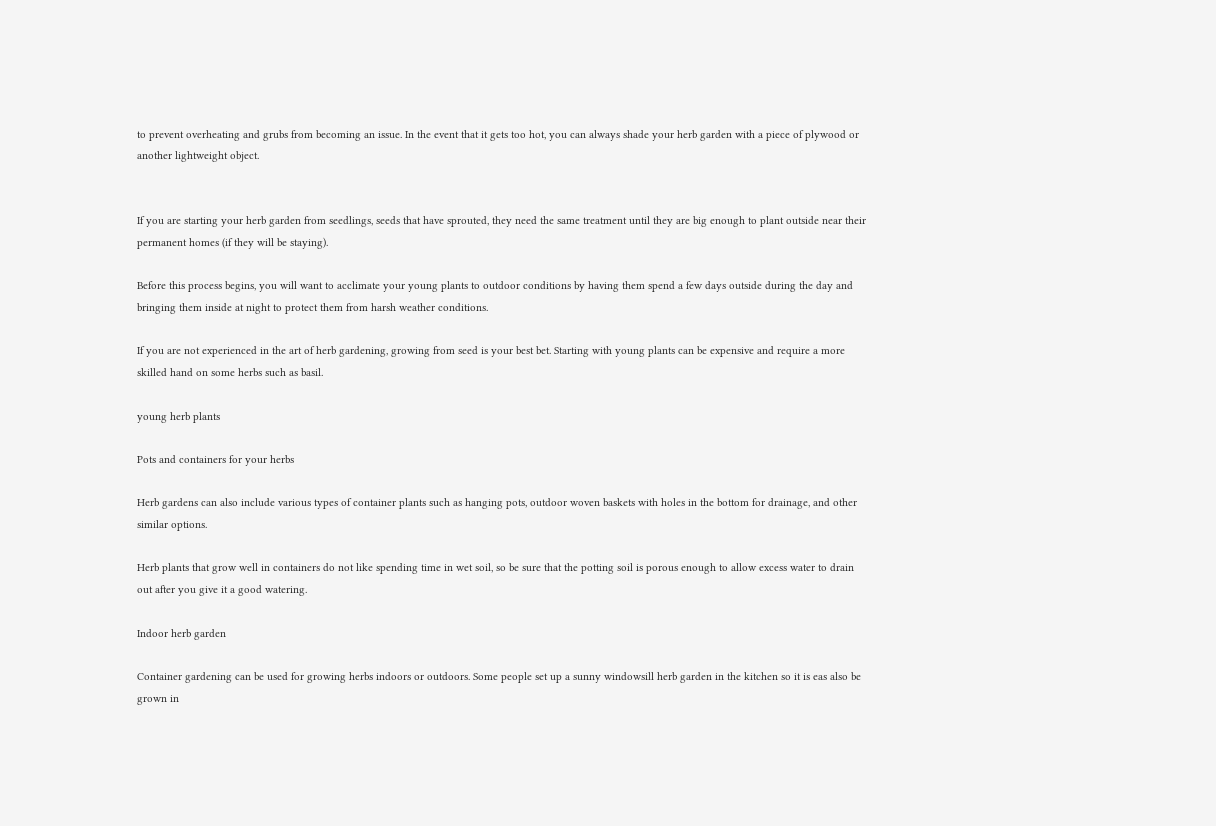to prevent overheating and grubs from becoming an issue. In the event that it gets too hot, you can always shade your herb garden with a piece of plywood or another lightweight object.


If you are starting your herb garden from seedlings, seeds that have sprouted, they need the same treatment until they are big enough to plant outside near their permanent homes (if they will be staying).

Before this process begins, you will want to acclimate your young plants to outdoor conditions by having them spend a few days outside during the day and bringing them inside at night to protect them from harsh weather conditions.

If you are not experienced in the art of herb gardening, growing from seed is your best bet. Starting with young plants can be expensive and require a more skilled hand on some herbs such as basil.

young herb plants

Pots and containers for your herbs

Herb gardens can also include various types of container plants such as hanging pots, outdoor woven baskets with holes in the bottom for drainage, and other similar options.

Herb plants that grow well in containers do not like spending time in wet soil, so be sure that the potting soil is porous enough to allow excess water to drain out after you give it a good watering.

Indoor herb garden

Container gardening can be used for growing herbs indoors or outdoors. Some people set up a sunny windowsill herb garden in the kitchen so it is eas also be grown in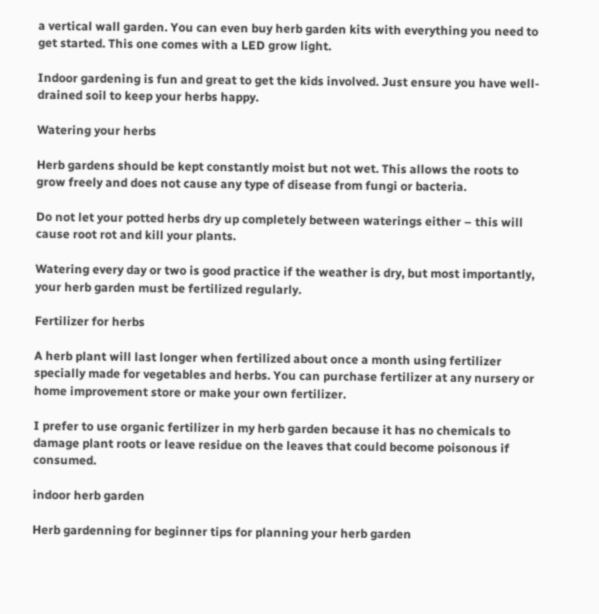a vertical wall garden. You can even buy herb garden kits with everything you need to get started. This one comes with a LED grow light.

Indoor gardening is fun and great to get the kids involved. Just ensure you have well-drained soil to keep your herbs happy.

Watering your herbs

Herb gardens should be kept constantly moist but not wet. This allows the roots to grow freely and does not cause any type of disease from fungi or bacteria.

Do not let your potted herbs dry up completely between waterings either – this will cause root rot and kill your plants.

Watering every day or two is good practice if the weather is dry, but most importantly, your herb garden must be fertilized regularly.

Fertilizer for herbs

A herb plant will last longer when fertilized about once a month using fertilizer specially made for vegetables and herbs. You can purchase fertilizer at any nursery or home improvement store or make your own fertilizer.

I prefer to use organic fertilizer in my herb garden because it has no chemicals to damage plant roots or leave residue on the leaves that could become poisonous if consumed.

indoor herb garden

Herb gardenning for beginner tips for planning your herb garden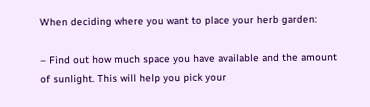When deciding where you want to place your herb garden:

– Find out how much space you have available and the amount of sunlight. This will help you pick your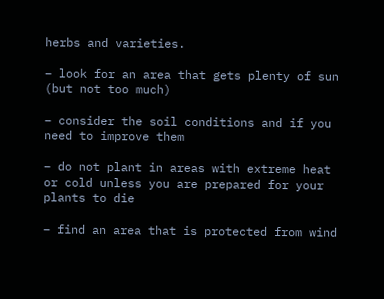herbs and varieties.

– look for an area that gets plenty of sun (but not too much)

– consider the soil conditions and if you need to improve them

– do not plant in areas with extreme heat or cold unless you are prepared for your plants to die

– find an area that is protected from wind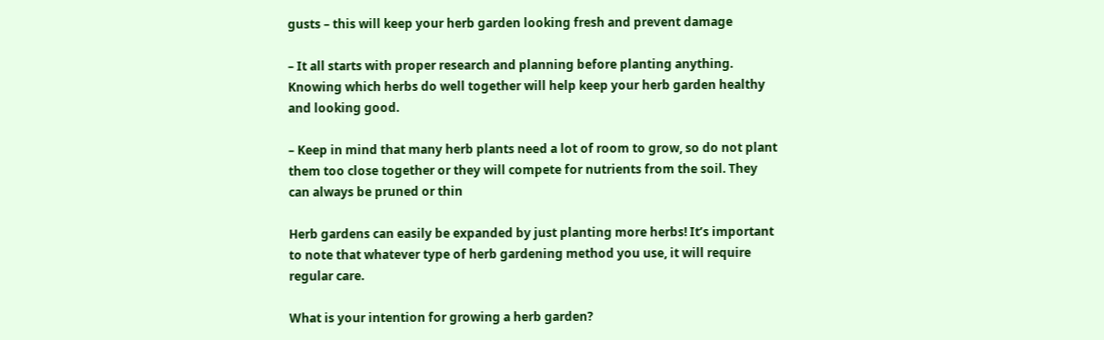gusts – this will keep your herb garden looking fresh and prevent damage

– It all starts with proper research and planning before planting anything. Knowing which herbs do well together will help keep your herb garden healthy and looking good.

– Keep in mind that many herb plants need a lot of room to grow, so do not plant them too close together or they will compete for nutrients from the soil. They can always be pruned or thin

Herb gardens can easily be expanded by just planting more herbs! It’s important to note that whatever type of herb gardening method you use, it will require regular care.

What is your intention for growing a herb garden?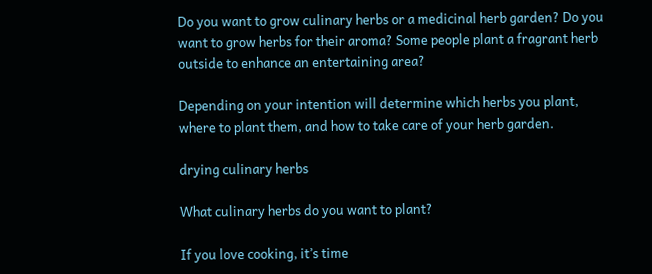Do you want to grow culinary herbs or a medicinal herb garden? Do you want to grow herbs for their aroma? Some people plant a fragrant herb outside to enhance an entertaining area?

Depending on your intention will determine which herbs you plant, where to plant them, and how to take care of your herb garden.

drying culinary herbs

What culinary herbs do you want to plant?

If you love cooking, it’s time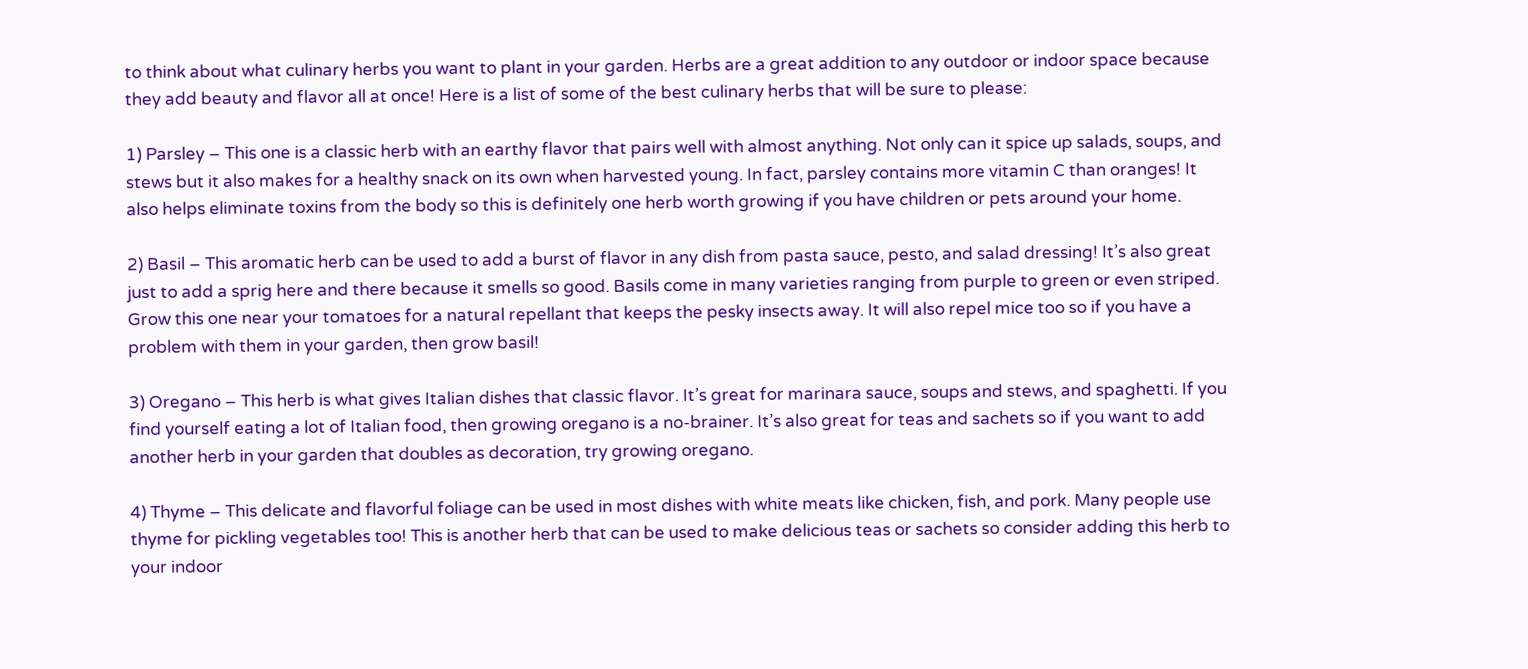to think about what culinary herbs you want to plant in your garden. Herbs are a great addition to any outdoor or indoor space because they add beauty and flavor all at once! Here is a list of some of the best culinary herbs that will be sure to please:

1) Parsley – This one is a classic herb with an earthy flavor that pairs well with almost anything. Not only can it spice up salads, soups, and stews but it also makes for a healthy snack on its own when harvested young. In fact, parsley contains more vitamin C than oranges! It also helps eliminate toxins from the body so this is definitely one herb worth growing if you have children or pets around your home.

2) Basil – This aromatic herb can be used to add a burst of flavor in any dish from pasta sauce, pesto, and salad dressing! It’s also great just to add a sprig here and there because it smells so good. Basils come in many varieties ranging from purple to green or even striped. Grow this one near your tomatoes for a natural repellant that keeps the pesky insects away. It will also repel mice too so if you have a problem with them in your garden, then grow basil!

3) Oregano – This herb is what gives Italian dishes that classic flavor. It’s great for marinara sauce, soups and stews, and spaghetti. If you find yourself eating a lot of Italian food, then growing oregano is a no-brainer. It’s also great for teas and sachets so if you want to add another herb in your garden that doubles as decoration, try growing oregano.

4) Thyme – This delicate and flavorful foliage can be used in most dishes with white meats like chicken, fish, and pork. Many people use thyme for pickling vegetables too! This is another herb that can be used to make delicious teas or sachets so consider adding this herb to your indoor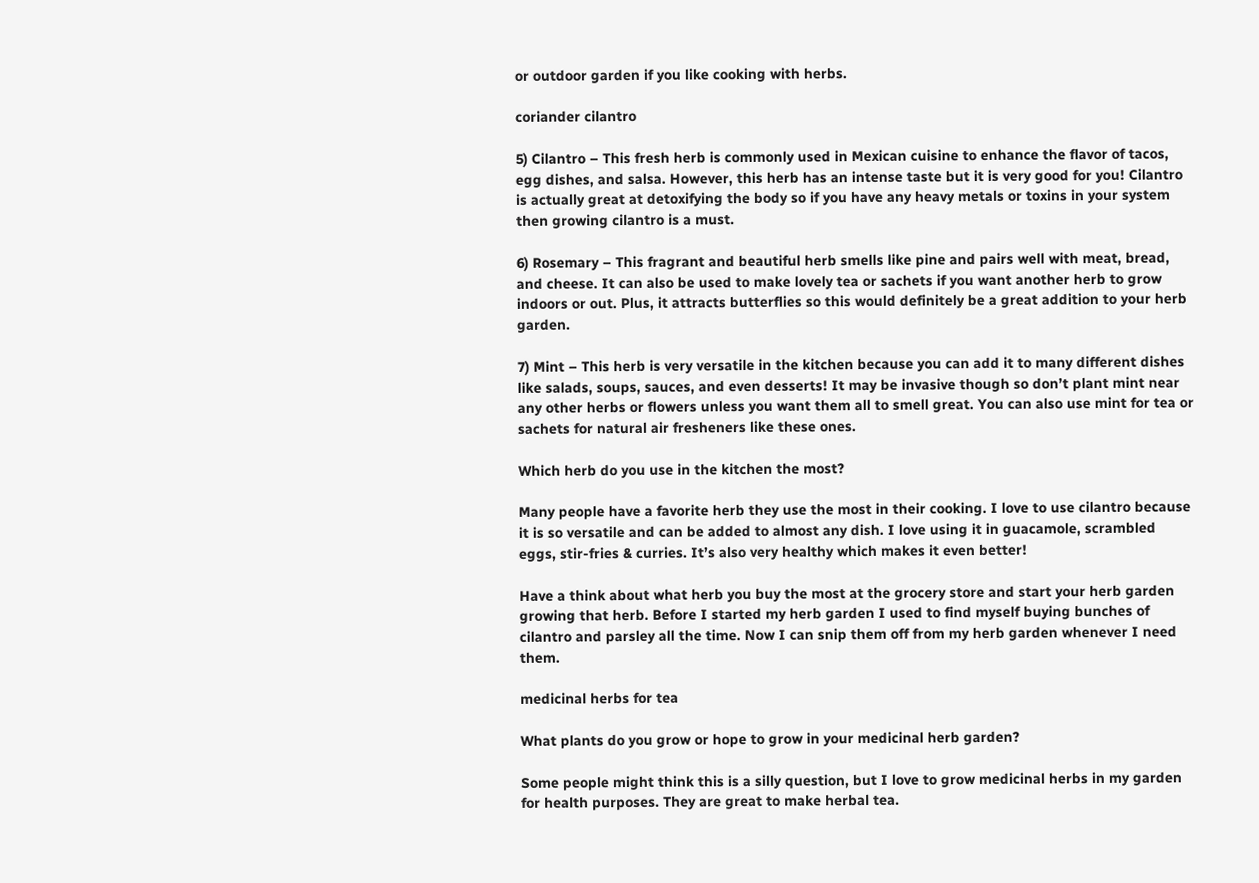or outdoor garden if you like cooking with herbs.

coriander cilantro

5) Cilantro – This fresh herb is commonly used in Mexican cuisine to enhance the flavor of tacos, egg dishes, and salsa. However, this herb has an intense taste but it is very good for you! Cilantro is actually great at detoxifying the body so if you have any heavy metals or toxins in your system then growing cilantro is a must.

6) Rosemary – This fragrant and beautiful herb smells like pine and pairs well with meat, bread, and cheese. It can also be used to make lovely tea or sachets if you want another herb to grow indoors or out. Plus, it attracts butterflies so this would definitely be a great addition to your herb garden.

7) Mint – This herb is very versatile in the kitchen because you can add it to many different dishes like salads, soups, sauces, and even desserts! It may be invasive though so don’t plant mint near any other herbs or flowers unless you want them all to smell great. You can also use mint for tea or sachets for natural air fresheners like these ones.

Which herb do you use in the kitchen the most?

Many people have a favorite herb they use the most in their cooking. I love to use cilantro because it is so versatile and can be added to almost any dish. I love using it in guacamole, scrambled eggs, stir-fries & curries. It’s also very healthy which makes it even better!

Have a think about what herb you buy the most at the grocery store and start your herb garden growing that herb. Before I started my herb garden I used to find myself buying bunches of cilantro and parsley all the time. Now I can snip them off from my herb garden whenever I need them.

medicinal herbs for tea

What plants do you grow or hope to grow in your medicinal herb garden?

Some people might think this is a silly question, but I love to grow medicinal herbs in my garden for health purposes. They are great to make herbal tea.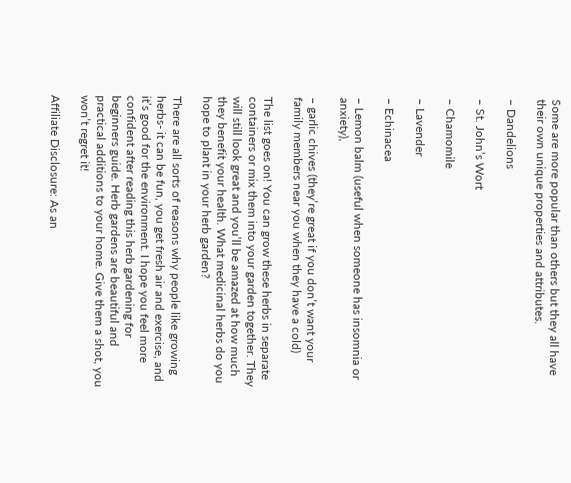Some are more popular than others but they all have their own unique properties and attributes.

– Dandelions

– St. John’s Wort

– Chamomile

– Lavender

– Echinacea

– Lemon balm (useful when someone has insomnia or anxiety),

– garlic chives (they’re great if you don’t want your family members near you when they have a cold)

The list goes on! You can grow these herbs in separate containers or mix them into your garden together. They will still look great and you’ll be amazed at how much they benefit your health. What medicinal herbs do you hope to plant in your herb garden?

There are all sorts of reasons why people like growing herbs- it can be fun, you get fresh air and exercise, and it’s good for the environment. I hope you feel more confident after reading this herb gardening for beginners guide. Herb gardens are beautiful and practical additions to your home. Give them a shot, you won’t regret it!

Affiliate Disclosure: As an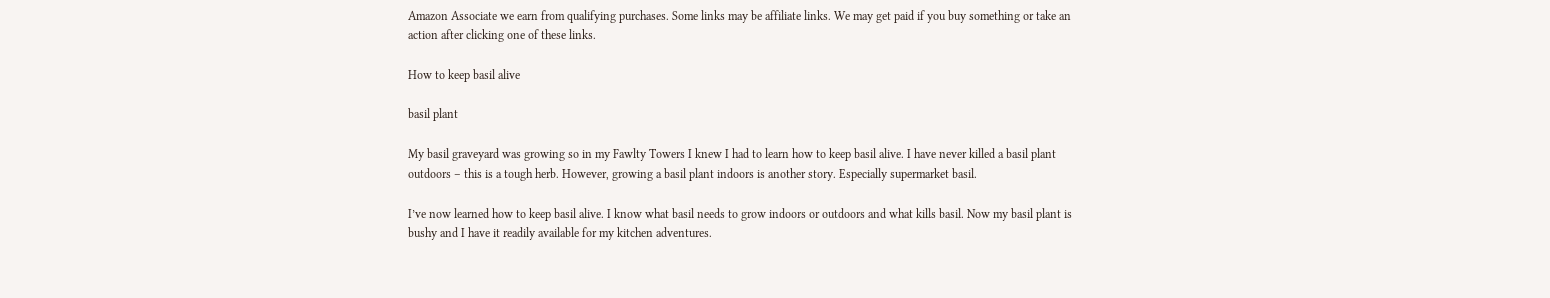Amazon Associate we earn from qualifying purchases. Some links may be affiliate links. We may get paid if you buy something or take an action after clicking one of these links.

How to keep basil alive

basil plant

My basil graveyard was growing so in my Fawlty Towers I knew I had to learn how to keep basil alive. I have never killed a basil plant outdoors – this is a tough herb. However, growing a basil plant indoors is another story. Especially supermarket basil.

I’ve now learned how to keep basil alive. I know what basil needs to grow indoors or outdoors and what kills basil. Now my basil plant is bushy and I have it readily available for my kitchen adventures.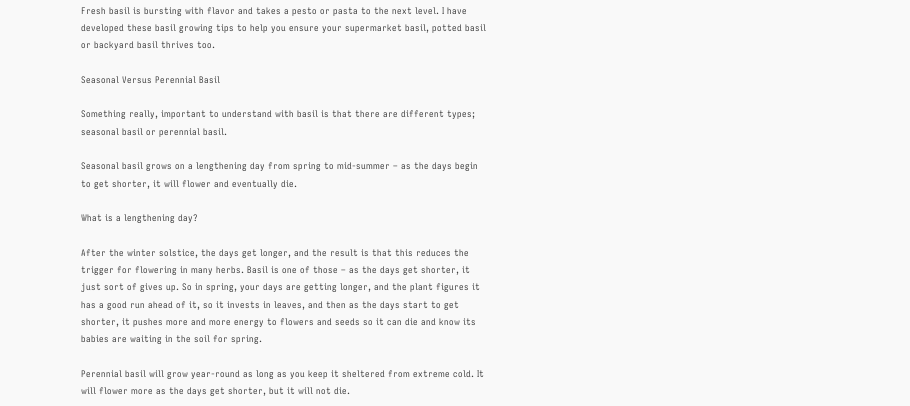Fresh basil is bursting with flavor and takes a pesto or pasta to the next level. I have developed these basil growing tips to help you ensure your supermarket basil, potted basil or backyard basil thrives too.

Seasonal Versus Perennial Basil

Something really, important to understand with basil is that there are different types; seasonal basil or perennial basil.

Seasonal basil grows on a lengthening day from spring to mid-summer – as the days begin to get shorter, it will flower and eventually die.

What is a lengthening day?

After the winter solstice, the days get longer, and the result is that this reduces the trigger for flowering in many herbs. Basil is one of those – as the days get shorter, it just sort of gives up. So in spring, your days are getting longer, and the plant figures it has a good run ahead of it, so it invests in leaves, and then as the days start to get shorter, it pushes more and more energy to flowers and seeds so it can die and know its babies are waiting in the soil for spring.

Perennial basil will grow year-round as long as you keep it sheltered from extreme cold. It will flower more as the days get shorter, but it will not die.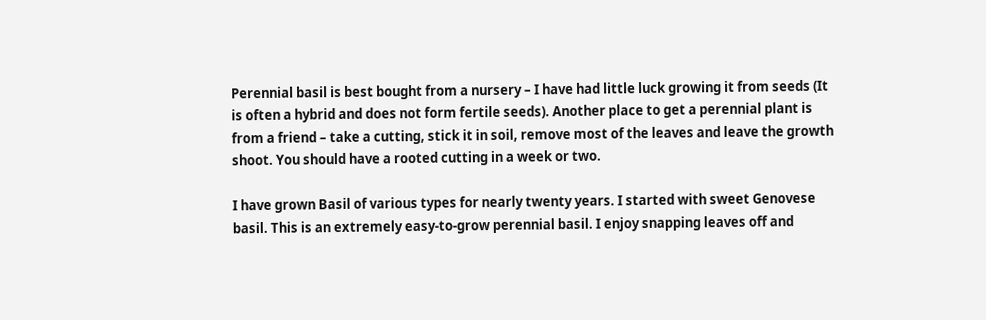Perennial basil is best bought from a nursery – I have had little luck growing it from seeds (It is often a hybrid and does not form fertile seeds). Another place to get a perennial plant is from a friend – take a cutting, stick it in soil, remove most of the leaves and leave the growth shoot. You should have a rooted cutting in a week or two.

I have grown Basil of various types for nearly twenty years. I started with sweet Genovese basil. This is an extremely easy-to-grow perennial basil. I enjoy snapping leaves off and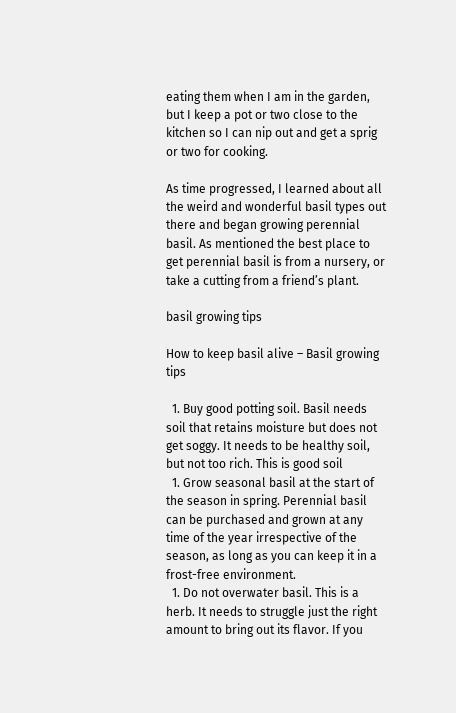eating them when I am in the garden, but I keep a pot or two close to the kitchen so I can nip out and get a sprig or two for cooking.

As time progressed, I learned about all the weird and wonderful basil types out there and began growing perennial basil. As mentioned the best place to get perennial basil is from a nursery, or take a cutting from a friend’s plant.

basil growing tips

How to keep basil alive – Basil growing tips

  1. Buy good potting soil. Basil needs soil that retains moisture but does not get soggy. It needs to be healthy soil, but not too rich. This is good soil
  1. Grow seasonal basil at the start of the season in spring. Perennial basil can be purchased and grown at any time of the year irrespective of the season, as long as you can keep it in a frost-free environment.
  1. Do not overwater basil. This is a herb. It needs to struggle just the right amount to bring out its flavor. If you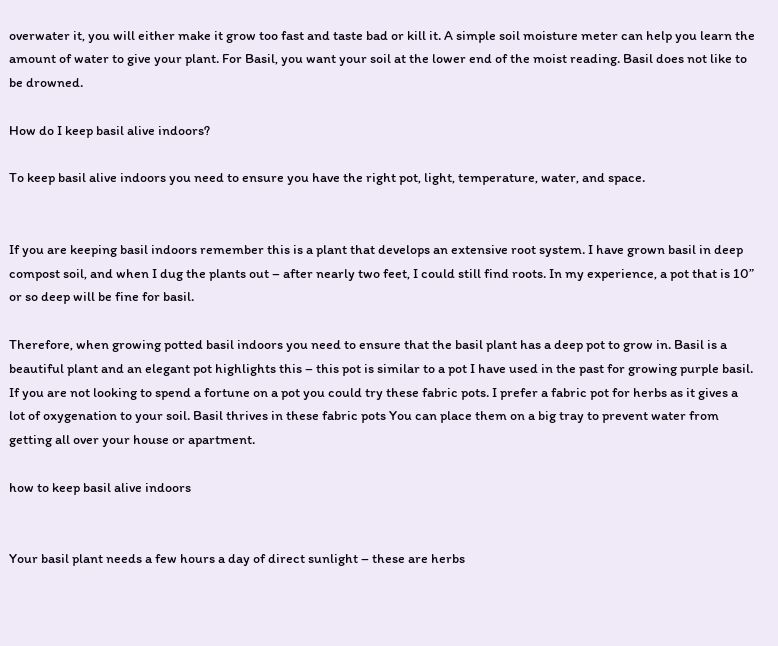overwater it, you will either make it grow too fast and taste bad or kill it. A simple soil moisture meter can help you learn the amount of water to give your plant. For Basil, you want your soil at the lower end of the moist reading. Basil does not like to be drowned.

How do I keep basil alive indoors?

To keep basil alive indoors you need to ensure you have the right pot, light, temperature, water, and space.


If you are keeping basil indoors remember this is a plant that develops an extensive root system. I have grown basil in deep compost soil, and when I dug the plants out – after nearly two feet, I could still find roots. In my experience, a pot that is 10” or so deep will be fine for basil.

Therefore, when growing potted basil indoors you need to ensure that the basil plant has a deep pot to grow in. Basil is a beautiful plant and an elegant pot highlights this – this pot is similar to a pot I have used in the past for growing purple basil. If you are not looking to spend a fortune on a pot you could try these fabric pots. I prefer a fabric pot for herbs as it gives a lot of oxygenation to your soil. Basil thrives in these fabric pots You can place them on a big tray to prevent water from getting all over your house or apartment.

how to keep basil alive indoors


Your basil plant needs a few hours a day of direct sunlight – these are herbs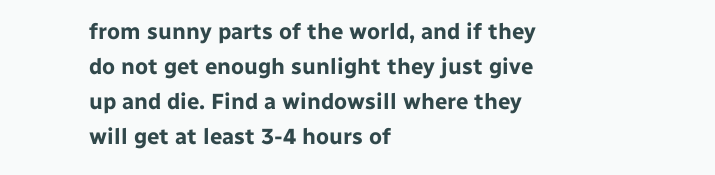from sunny parts of the world, and if they do not get enough sunlight they just give up and die. Find a windowsill where they will get at least 3-4 hours of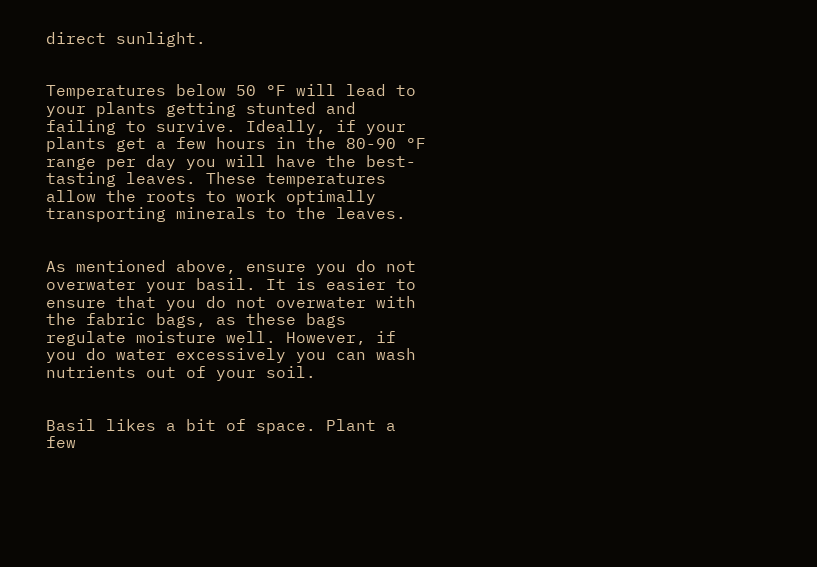direct sunlight.


Temperatures below 50 °F will lead to your plants getting stunted and failing to survive. Ideally, if your plants get a few hours in the 80-90 °F range per day you will have the best-tasting leaves. These temperatures allow the roots to work optimally transporting minerals to the leaves.


As mentioned above, ensure you do not overwater your basil. It is easier to ensure that you do not overwater with the fabric bags, as these bags regulate moisture well. However, if you do water excessively you can wash nutrients out of your soil.


Basil likes a bit of space. Plant a few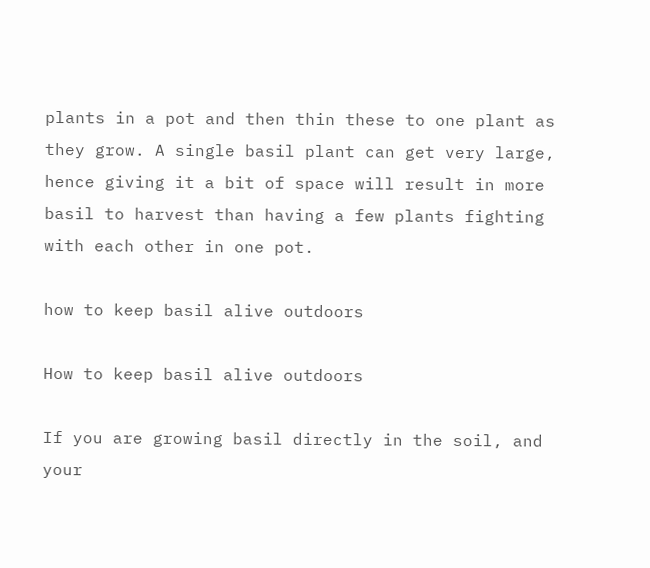plants in a pot and then thin these to one plant as they grow. A single basil plant can get very large, hence giving it a bit of space will result in more basil to harvest than having a few plants fighting with each other in one pot.

how to keep basil alive outdoors

How to keep basil alive outdoors

If you are growing basil directly in the soil, and your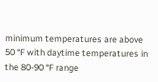minimum temperatures are above 50 °F with daytime temperatures in the 80-90 °F range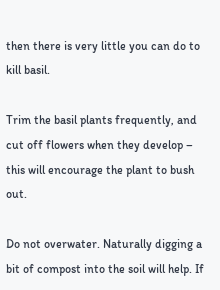then there is very little you can do to kill basil.

Trim the basil plants frequently, and cut off flowers when they develop – this will encourage the plant to bush out.

Do not overwater. Naturally digging a bit of compost into the soil will help. If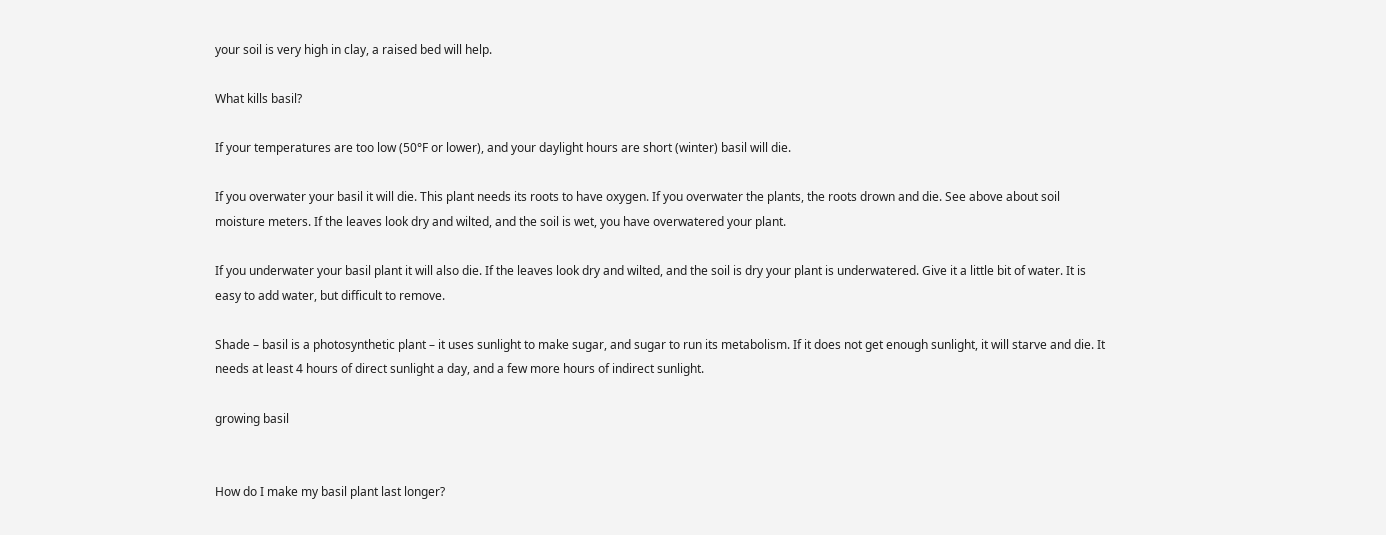your soil is very high in clay, a raised bed will help.

What kills basil?

If your temperatures are too low (50°F or lower), and your daylight hours are short (winter) basil will die.

If you overwater your basil it will die. This plant needs its roots to have oxygen. If you overwater the plants, the roots drown and die. See above about soil moisture meters. If the leaves look dry and wilted, and the soil is wet, you have overwatered your plant.

If you underwater your basil plant it will also die. If the leaves look dry and wilted, and the soil is dry your plant is underwatered. Give it a little bit of water. It is easy to add water, but difficult to remove.

Shade – basil is a photosynthetic plant – it uses sunlight to make sugar, and sugar to run its metabolism. If it does not get enough sunlight, it will starve and die. It needs at least 4 hours of direct sunlight a day, and a few more hours of indirect sunlight.

growing basil


How do I make my basil plant last longer?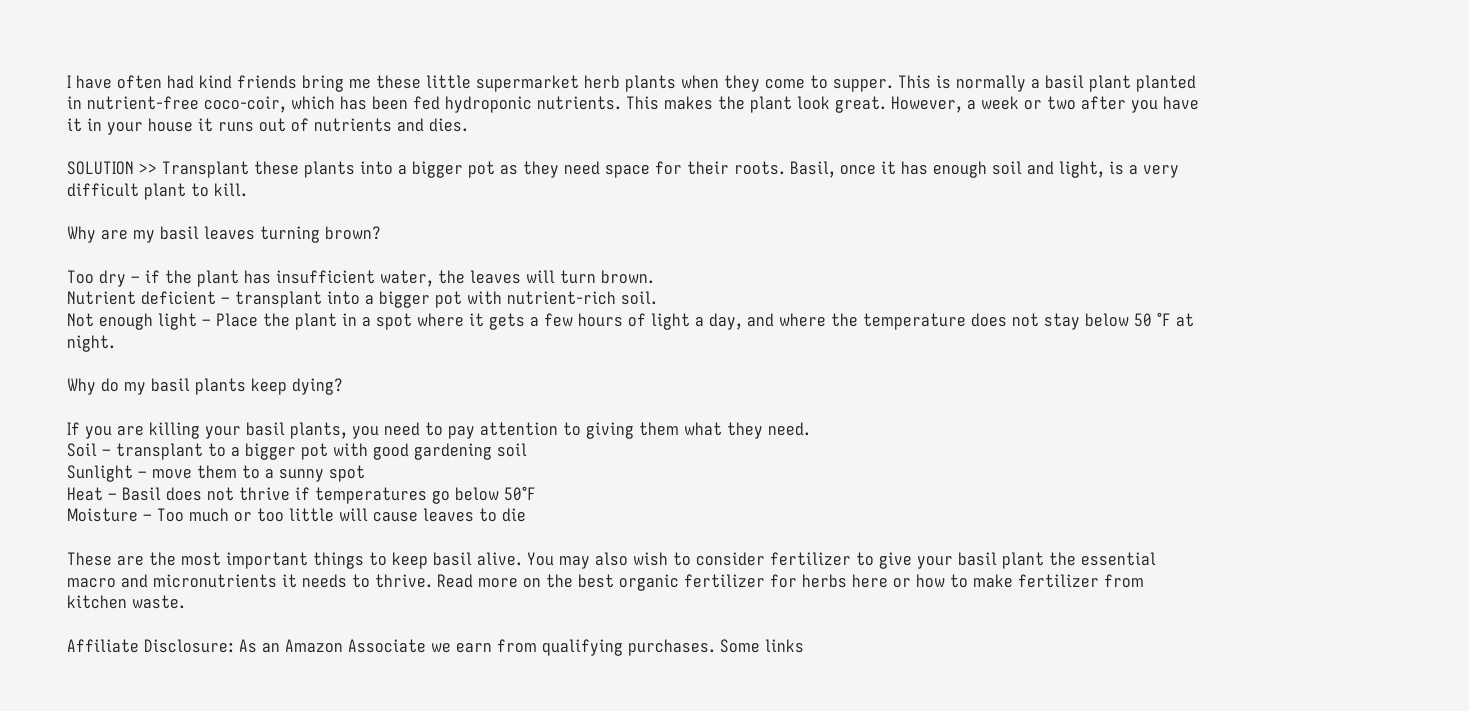I have often had kind friends bring me these little supermarket herb plants when they come to supper. This is normally a basil plant planted in nutrient-free coco-coir, which has been fed hydroponic nutrients. This makes the plant look great. However, a week or two after you have it in your house it runs out of nutrients and dies.

SOLUTION >> Transplant these plants into a bigger pot as they need space for their roots. Basil, once it has enough soil and light, is a very difficult plant to kill.

Why are my basil leaves turning brown?

Too dry – if the plant has insufficient water, the leaves will turn brown.
Nutrient deficient – transplant into a bigger pot with nutrient-rich soil.
Not enough light – Place the plant in a spot where it gets a few hours of light a day, and where the temperature does not stay below 50 °F at night.

Why do my basil plants keep dying?

If you are killing your basil plants, you need to pay attention to giving them what they need.
Soil – transplant to a bigger pot with good gardening soil
Sunlight – move them to a sunny spot
Heat – Basil does not thrive if temperatures go below 50°F
Moisture – Too much or too little will cause leaves to die

These are the most important things to keep basil alive. You may also wish to consider fertilizer to give your basil plant the essential macro and micronutrients it needs to thrive. Read more on the best organic fertilizer for herbs here or how to make fertilizer from kitchen waste.

Affiliate Disclosure: As an Amazon Associate we earn from qualifying purchases. Some links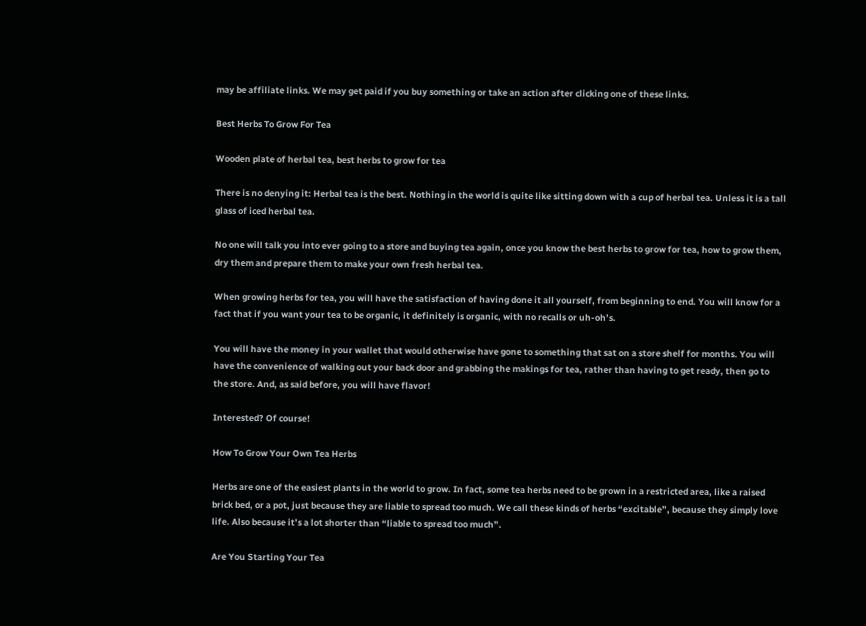may be affiliate links. We may get paid if you buy something or take an action after clicking one of these links.

Best Herbs To Grow For Tea

Wooden plate of herbal tea, best herbs to grow for tea

There is no denying it: Herbal tea is the best. Nothing in the world is quite like sitting down with a cup of herbal tea. Unless it is a tall glass of iced herbal tea.

No one will talk you into ever going to a store and buying tea again, once you know the best herbs to grow for tea, how to grow them, dry them and prepare them to make your own fresh herbal tea.

When growing herbs for tea, you will have the satisfaction of having done it all yourself, from beginning to end. You will know for a fact that if you want your tea to be organic, it definitely is organic, with no recalls or uh-oh’s.

You will have the money in your wallet that would otherwise have gone to something that sat on a store shelf for months. You will have the convenience of walking out your back door and grabbing the makings for tea, rather than having to get ready, then go to the store. And, as said before, you will have flavor!

Interested? Of course!

How To Grow Your Own Tea Herbs

Herbs are one of the easiest plants in the world to grow. In fact, some tea herbs need to be grown in a restricted area, like a raised brick bed, or a pot, just because they are liable to spread too much. We call these kinds of herbs “excitable”, because they simply love life. Also because it’s a lot shorter than “liable to spread too much”.

Are You Starting Your Tea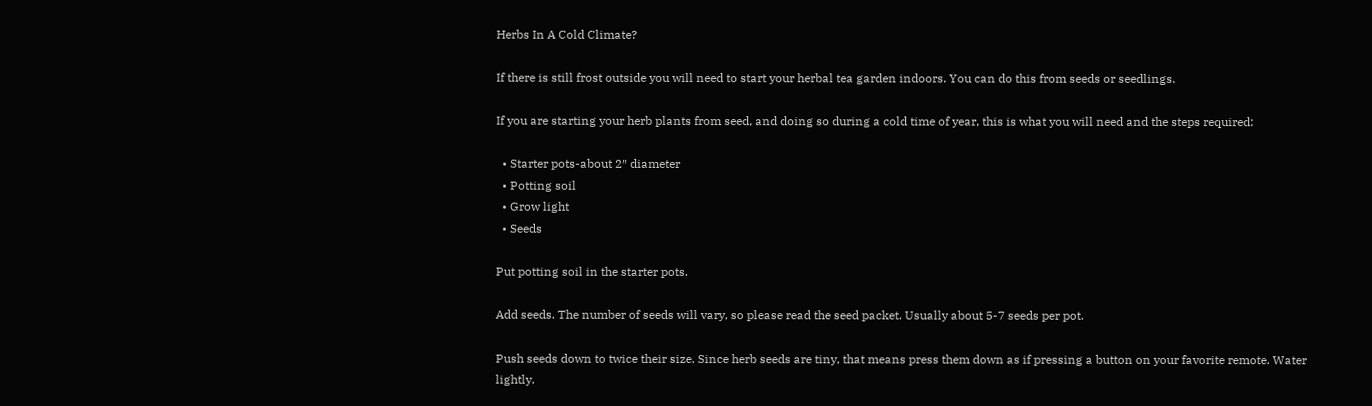Herbs In A Cold Climate?

If there is still frost outside you will need to start your herbal tea garden indoors. You can do this from seeds or seedlings.

If you are starting your herb plants from seed, and doing so during a cold time of year, this is what you will need and the steps required:

  • Starter pots-about 2″ diameter
  • Potting soil
  • Grow light
  • Seeds

Put potting soil in the starter pots.

Add seeds. The number of seeds will vary, so please read the seed packet. Usually about 5-7 seeds per pot.

Push seeds down to twice their size. Since herb seeds are tiny, that means press them down as if pressing a button on your favorite remote. Water lightly.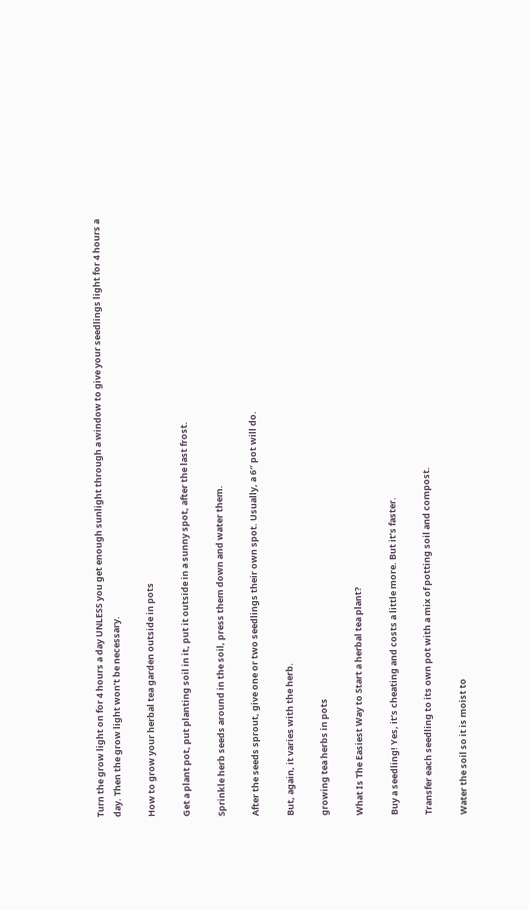Turn the grow light on for 4 hours a day UNLESS you get enough sunlight through a window to give your seedlings light for 4 hours a day. Then the grow light won’t be necessary.

How to grow your herbal tea garden outside in pots

Get a plant pot, put planting soil in it, put it outside in a sunny spot, after the last frost.

Sprinkle herb seeds around in the soil, press them down and water them.

After the seeds sprout, give one or two seedlings their own spot. Usually, a 6″ pot will do.

But, again, it varies with the herb.

growing tea herbs in pots

What Is The Easiest Way to Start a herbal tea plant?

Buy a seedling! Yes, it’s cheating and costs a little more. But it’s faster.

Transfer each seedling to its own pot with a mix of potting soil and compost.

Water the soil so it is moist to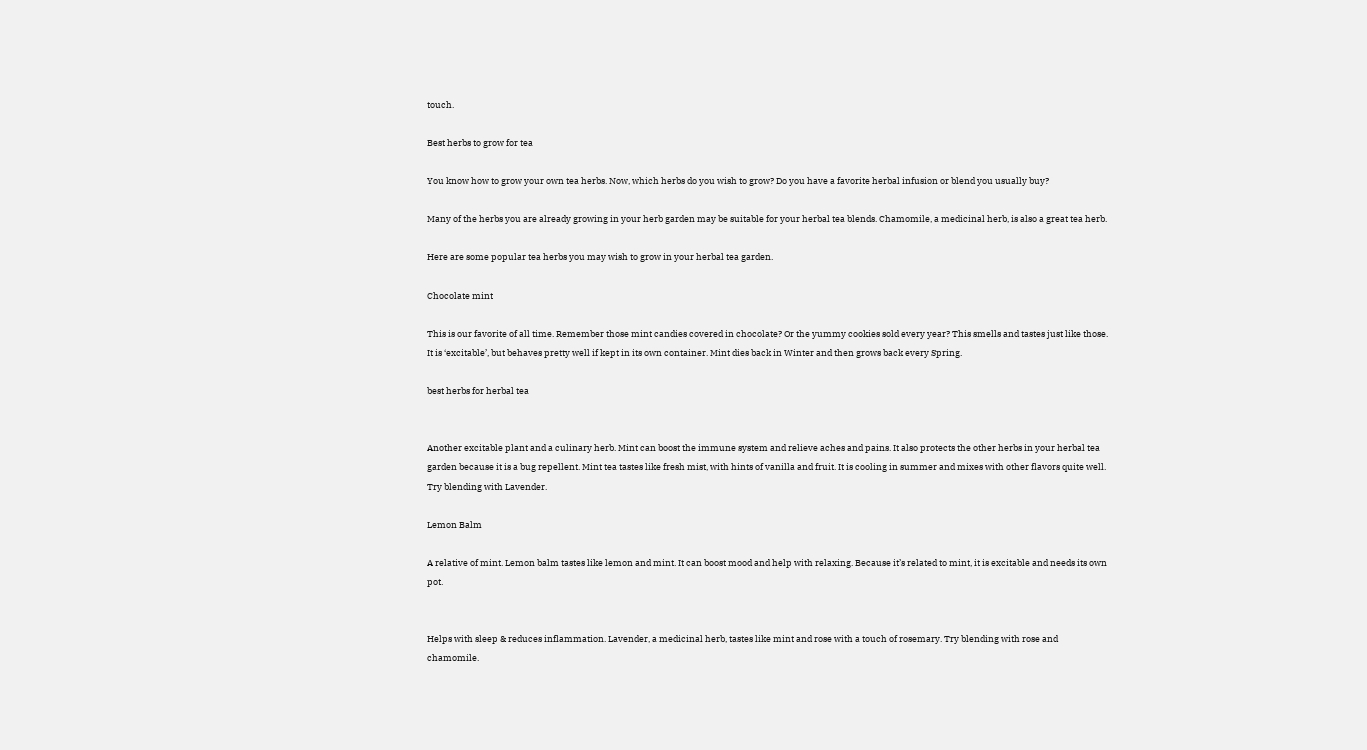touch.

Best herbs to grow for tea

You know how to grow your own tea herbs. Now, which herbs do you wish to grow? Do you have a favorite herbal infusion or blend you usually buy?

Many of the herbs you are already growing in your herb garden may be suitable for your herbal tea blends. Chamomile, a medicinal herb, is also a great tea herb.

Here are some popular tea herbs you may wish to grow in your herbal tea garden.

Chocolate mint

This is our favorite of all time. Remember those mint candies covered in chocolate? Or the yummy cookies sold every year? This smells and tastes just like those. It is ‘excitable’, but behaves pretty well if kept in its own container. Mint dies back in Winter and then grows back every Spring.

best herbs for herbal tea


Another excitable plant and a culinary herb. Mint can boost the immune system and relieve aches and pains. It also protects the other herbs in your herbal tea garden because it is a bug repellent. Mint tea tastes like fresh mist, with hints of vanilla and fruit. It is cooling in summer and mixes with other flavors quite well. Try blending with Lavender.

Lemon Balm

A relative of mint. Lemon balm tastes like lemon and mint. It can boost mood and help with relaxing. Because it’s related to mint, it is excitable and needs its own pot.


Helps with sleep & reduces inflammation. Lavender, a medicinal herb, tastes like mint and rose with a touch of rosemary. Try blending with rose and chamomile.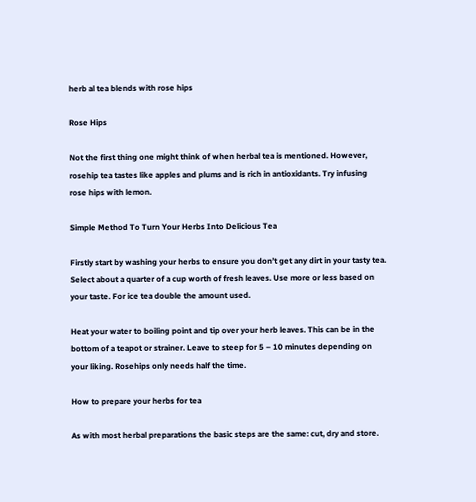herb al tea blends with rose hips

Rose Hips

Not the first thing one might think of when herbal tea is mentioned. However, rosehip tea tastes like apples and plums and is rich in antioxidants. Try infusing rose hips with lemon.

Simple Method To Turn Your Herbs Into Delicious Tea

Firstly start by washing your herbs to ensure you don’t get any dirt in your tasty tea. Select about a quarter of a cup worth of fresh leaves. Use more or less based on your taste. For ice tea double the amount used.

Heat your water to boiling point and tip over your herb leaves. This can be in the bottom of a teapot or strainer. Leave to steep for 5 – 10 minutes depending on your liking. Rosehips only needs half the time.

How to prepare your herbs for tea

As with most herbal preparations the basic steps are the same: cut, dry and store.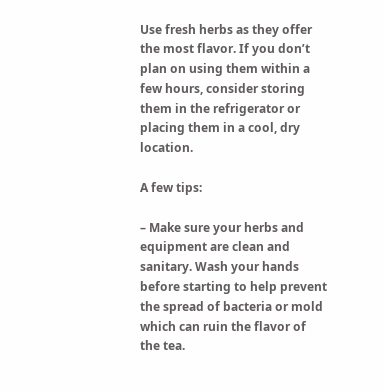Use fresh herbs as they offer the most flavor. If you don’t plan on using them within a few hours, consider storing them in the refrigerator or placing them in a cool, dry location.

A few tips:

– Make sure your herbs and equipment are clean and sanitary. Wash your hands before starting to help prevent the spread of bacteria or mold which can ruin the flavor of the tea.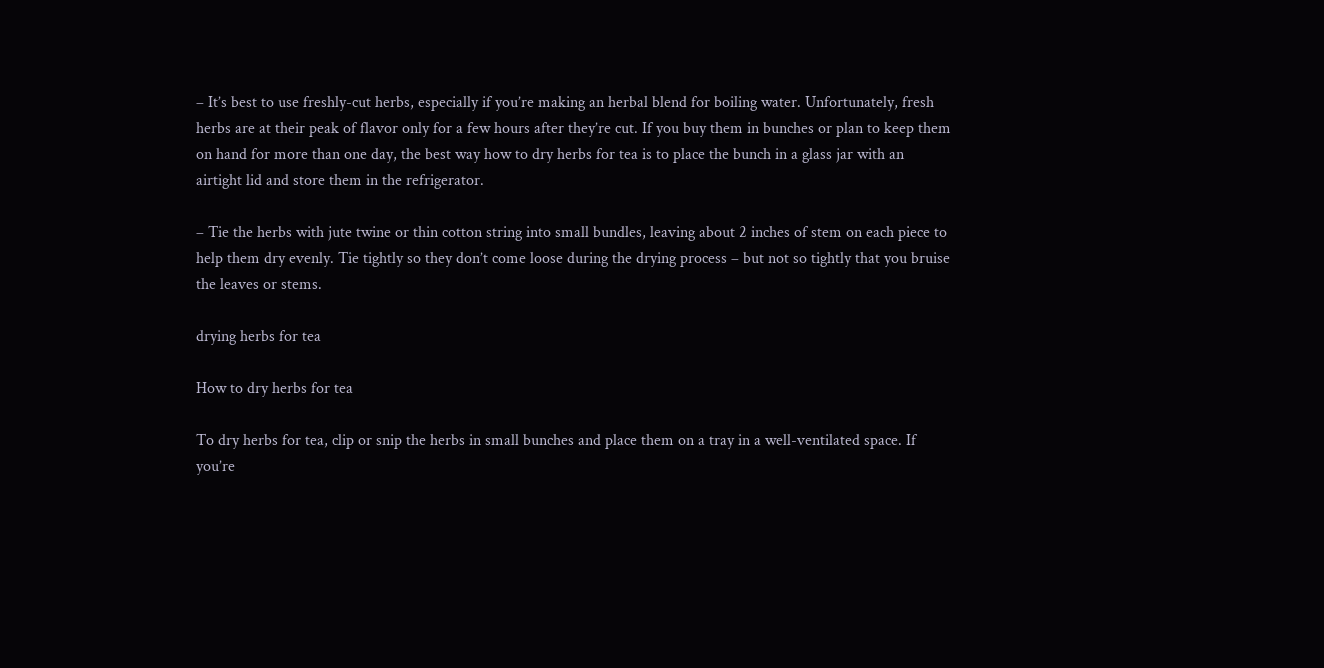– It’s best to use freshly-cut herbs, especially if you’re making an herbal blend for boiling water. Unfortunately, fresh herbs are at their peak of flavor only for a few hours after they’re cut. If you buy them in bunches or plan to keep them on hand for more than one day, the best way how to dry herbs for tea is to place the bunch in a glass jar with an airtight lid and store them in the refrigerator.

– Tie the herbs with jute twine or thin cotton string into small bundles, leaving about 2 inches of stem on each piece to help them dry evenly. Tie tightly so they don’t come loose during the drying process – but not so tightly that you bruise the leaves or stems.

drying herbs for tea

How to dry herbs for tea

To dry herbs for tea, clip or snip the herbs in small bunches and place them on a tray in a well-ventilated space. If you’re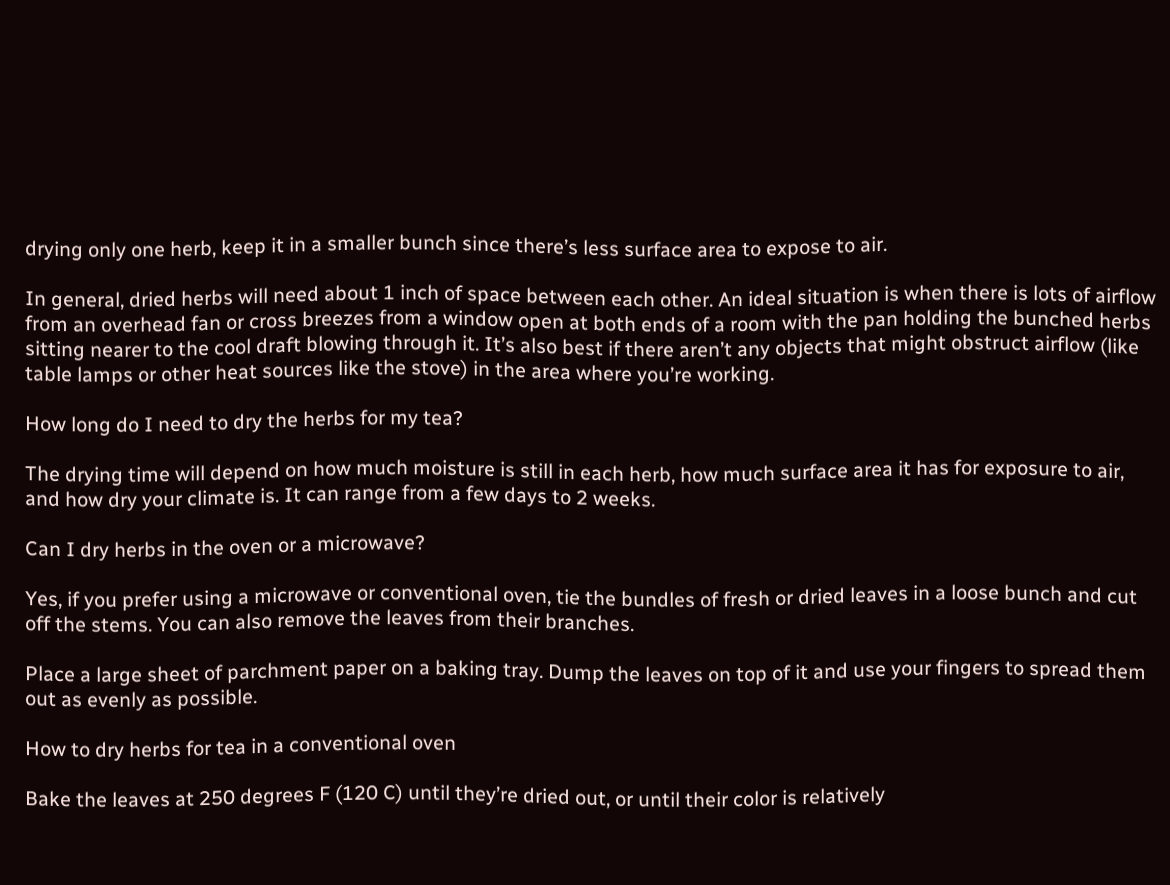drying only one herb, keep it in a smaller bunch since there’s less surface area to expose to air.

In general, dried herbs will need about 1 inch of space between each other. An ideal situation is when there is lots of airflow from an overhead fan or cross breezes from a window open at both ends of a room with the pan holding the bunched herbs sitting nearer to the cool draft blowing through it. It’s also best if there aren’t any objects that might obstruct airflow (like table lamps or other heat sources like the stove) in the area where you’re working.

How long do I need to dry the herbs for my tea?

The drying time will depend on how much moisture is still in each herb, how much surface area it has for exposure to air, and how dry your climate is. It can range from a few days to 2 weeks.

Can I dry herbs in the oven or a microwave?

Yes, if you prefer using a microwave or conventional oven, tie the bundles of fresh or dried leaves in a loose bunch and cut off the stems. You can also remove the leaves from their branches.

Place a large sheet of parchment paper on a baking tray. Dump the leaves on top of it and use your fingers to spread them out as evenly as possible.

How to dry herbs for tea in a conventional oven

Bake the leaves at 250 degrees F (120 C) until they’re dried out, or until their color is relatively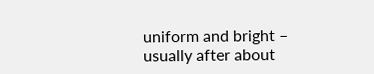uniform and bright – usually after about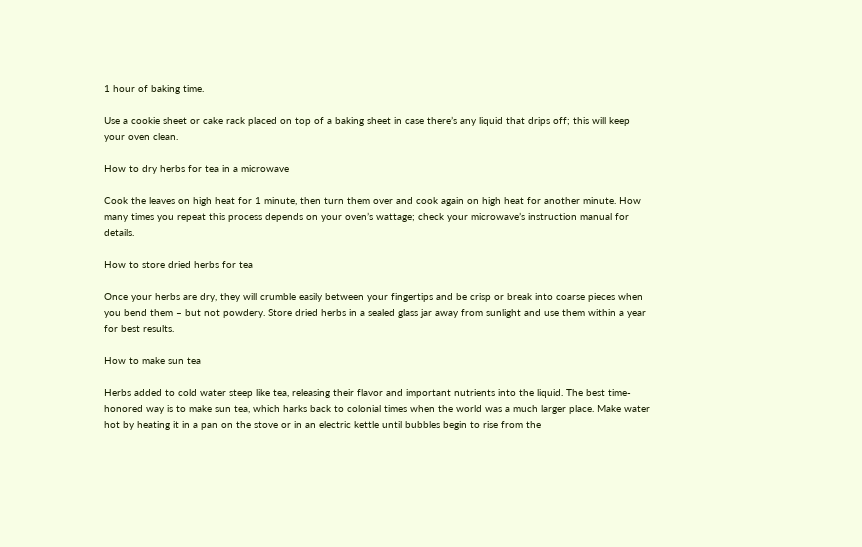1 hour of baking time.

Use a cookie sheet or cake rack placed on top of a baking sheet in case there’s any liquid that drips off; this will keep your oven clean.

How to dry herbs for tea in a microwave

Cook the leaves on high heat for 1 minute, then turn them over and cook again on high heat for another minute. How many times you repeat this process depends on your oven’s wattage; check your microwave’s instruction manual for details.

How to store dried herbs for tea

Once your herbs are dry, they will crumble easily between your fingertips and be crisp or break into coarse pieces when you bend them – but not powdery. Store dried herbs in a sealed glass jar away from sunlight and use them within a year for best results.

How to make sun tea

Herbs added to cold water steep like tea, releasing their flavor and important nutrients into the liquid. The best time-honored way is to make sun tea, which harks back to colonial times when the world was a much larger place. Make water hot by heating it in a pan on the stove or in an electric kettle until bubbles begin to rise from the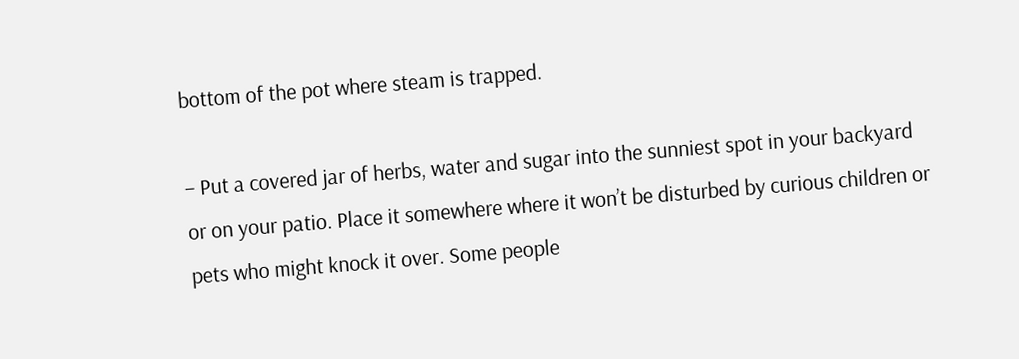bottom of the pot where steam is trapped.

– Put a covered jar of herbs, water and sugar into the sunniest spot in your backyard or on your patio. Place it somewhere where it won’t be disturbed by curious children or pets who might knock it over. Some people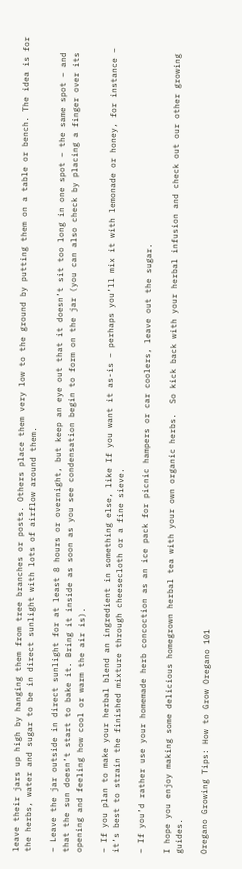leave their jars up high by hanging them from tree branches or posts. Others place them very low to the ground by putting them on a table or bench. The idea is for the herbs, water and sugar to be in direct sunlight with lots of airflow around them.

– Leave the jar outside in direct sunlight for at least 8 hours or overnight, but keep an eye out that it doesn’t sit too long in one spot – the same spot – and that the sun doesn’t start to bake it. Bring it inside as soon as you see condensation begin to form on the jar (you can also check by placing a finger over its opening and feeling how cool or warm the air is).

– If you plan to make your herbal blend an ingredient in something else, like If you want it as-is – perhaps you’ll mix it with lemonade or honey, for instance – it’s best to strain the finished mixture through cheesecloth or a fine sieve.

– If you’d rather use your homemade herb concoction as an ice pack for picnic hampers or car coolers, leave out the sugar.

I hope you enjoy making some delicious homegrown herbal tea with your own organic herbs.  So kick back with your herbal infusion and check out our other growing guides.

Oregano Growing Tips: How to Grow Oregano 101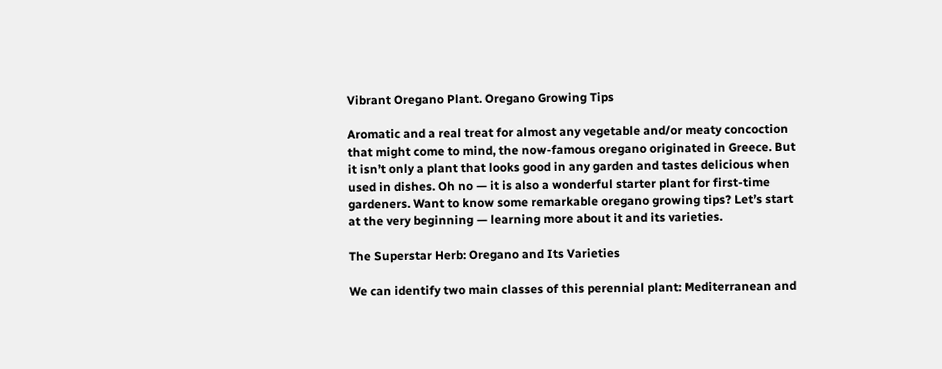Vibrant Oregano Plant. Oregano Growing Tips

Aromatic and a real treat for almost any vegetable and/or meaty concoction that might come to mind, the now-famous oregano originated in Greece. But it isn’t only a plant that looks good in any garden and tastes delicious when used in dishes. Oh no — it is also a wonderful starter plant for first-time gardeners. Want to know some remarkable oregano growing tips? Let’s start at the very beginning — learning more about it and its varieties.

The Superstar Herb: Oregano and Its Varieties

We can identify two main classes of this perennial plant: Mediterranean and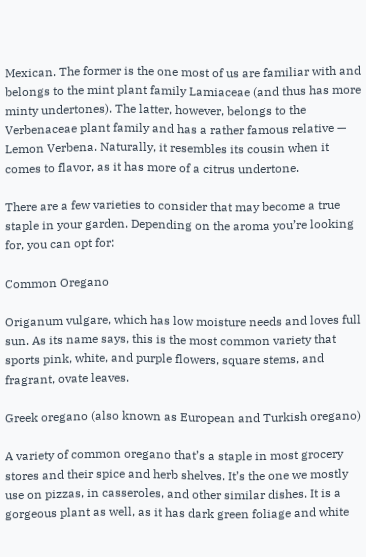Mexican. The former is the one most of us are familiar with and belongs to the mint plant family Lamiaceae (and thus has more minty undertones). The latter, however, belongs to the Verbenaceae plant family and has a rather famous relative — Lemon Verbena. Naturally, it resembles its cousin when it comes to flavor, as it has more of a citrus undertone.

There are a few varieties to consider that may become a true staple in your garden. Depending on the aroma you’re looking for, you can opt for:

Common Oregano

Origanum vulgare, which has low moisture needs and loves full sun. As its name says, this is the most common variety that sports pink, white, and purple flowers, square stems, and fragrant, ovate leaves.

Greek oregano (also known as European and Turkish oregano)

A variety of common oregano that’s a staple in most grocery stores and their spice and herb shelves. It’s the one we mostly use on pizzas, in casseroles, and other similar dishes. It is a gorgeous plant as well, as it has dark green foliage and white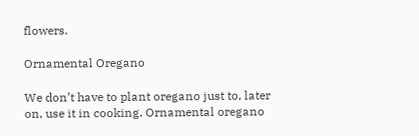flowers.

Ornamental Oregano

We don’t have to plant oregano just to, later on, use it in cooking. Ornamental oregano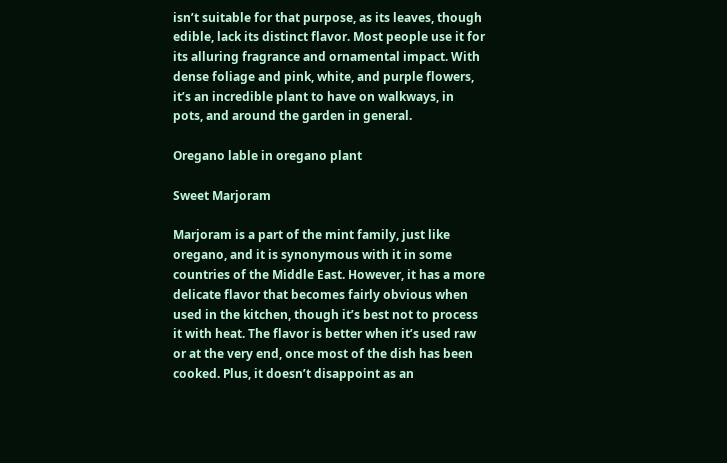isn’t suitable for that purpose, as its leaves, though edible, lack its distinct flavor. Most people use it for its alluring fragrance and ornamental impact. With dense foliage and pink, white, and purple flowers, it’s an incredible plant to have on walkways, in pots, and around the garden in general.

Oregano lable in oregano plant

Sweet Marjoram

Marjoram is a part of the mint family, just like oregano, and it is synonymous with it in some countries of the Middle East. However, it has a more delicate flavor that becomes fairly obvious when used in the kitchen, though it’s best not to process it with heat. The flavor is better when it’s used raw or at the very end, once most of the dish has been cooked. Plus, it doesn’t disappoint as an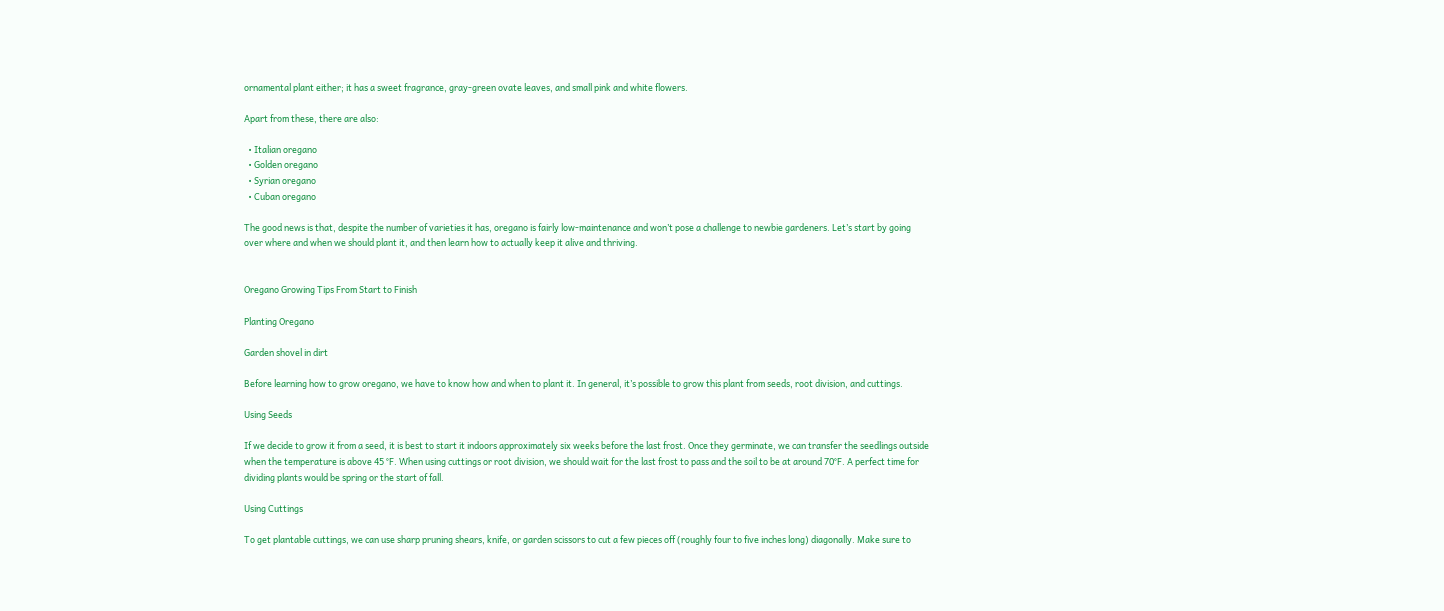ornamental plant either; it has a sweet fragrance, gray-green ovate leaves, and small pink and white flowers.

Apart from these, there are also:

  • Italian oregano
  • Golden oregano
  • Syrian oregano
  • Cuban oregano

The good news is that, despite the number of varieties it has, oregano is fairly low-maintenance and won’t pose a challenge to newbie gardeners. Let’s start by going over where and when we should plant it, and then learn how to actually keep it alive and thriving.


Oregano Growing Tips From Start to Finish

Planting Oregano

Garden shovel in dirt

Before learning how to grow oregano, we have to know how and when to plant it. In general, it’s possible to grow this plant from seeds, root division, and cuttings.

Using Seeds

If we decide to grow it from a seed, it is best to start it indoors approximately six weeks before the last frost. Once they germinate, we can transfer the seedlings outside when the temperature is above 45 °F. When using cuttings or root division, we should wait for the last frost to pass and the soil to be at around 70°F. A perfect time for dividing plants would be spring or the start of fall.

Using Cuttings

To get plantable cuttings, we can use sharp pruning shears, knife, or garden scissors to cut a few pieces off (roughly four to five inches long) diagonally. Make sure to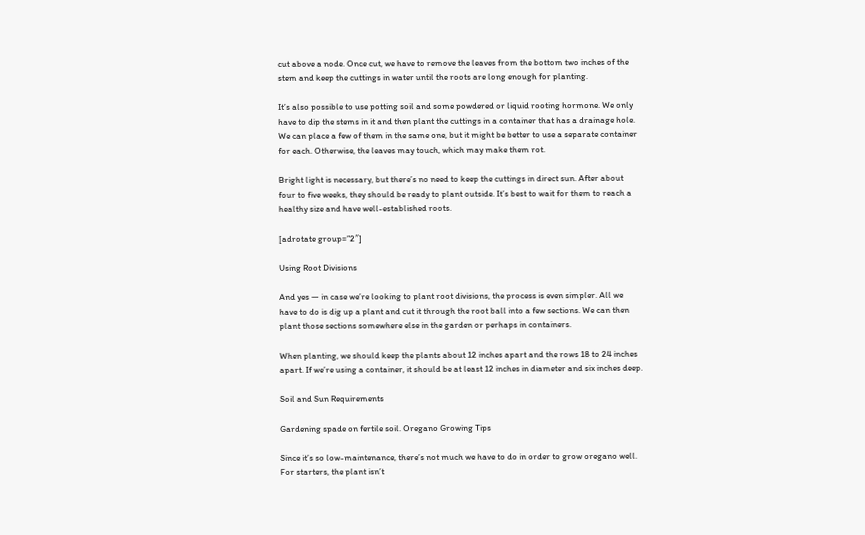cut above a node. Once cut, we have to remove the leaves from the bottom two inches of the stem and keep the cuttings in water until the roots are long enough for planting.

It’s also possible to use potting soil and some powdered or liquid rooting hormone. We only have to dip the stems in it and then plant the cuttings in a container that has a drainage hole. We can place a few of them in the same one, but it might be better to use a separate container for each. Otherwise, the leaves may touch, which may make them rot.

Bright light is necessary, but there’s no need to keep the cuttings in direct sun. After about four to five weeks, they should be ready to plant outside. It’s best to wait for them to reach a healthy size and have well-established roots.

[adrotate group=”2″]

Using Root Divisions

And yes — in case we’re looking to plant root divisions, the process is even simpler. All we have to do is dig up a plant and cut it through the root ball into a few sections. We can then plant those sections somewhere else in the garden or perhaps in containers.

When planting, we should keep the plants about 12 inches apart and the rows 18 to 24 inches apart. If we’re using a container, it should be at least 12 inches in diameter and six inches deep.

Soil and Sun Requirements

Gardening spade on fertile soil. Oregano Growing Tips

Since it’s so low-maintenance, there’s not much we have to do in order to grow oregano well. For starters, the plant isn’t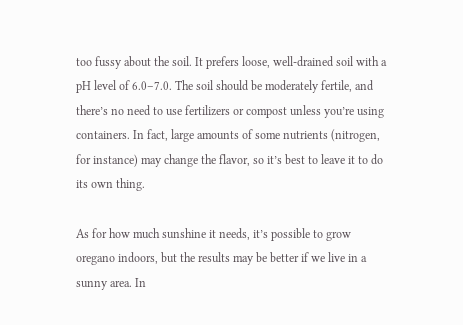too fussy about the soil. It prefers loose, well-drained soil with a pH level of 6.0–7.0. The soil should be moderately fertile, and there’s no need to use fertilizers or compost unless you’re using containers. In fact, large amounts of some nutrients (nitrogen, for instance) may change the flavor, so it’s best to leave it to do its own thing.

As for how much sunshine it needs, it’s possible to grow oregano indoors, but the results may be better if we live in a sunny area. In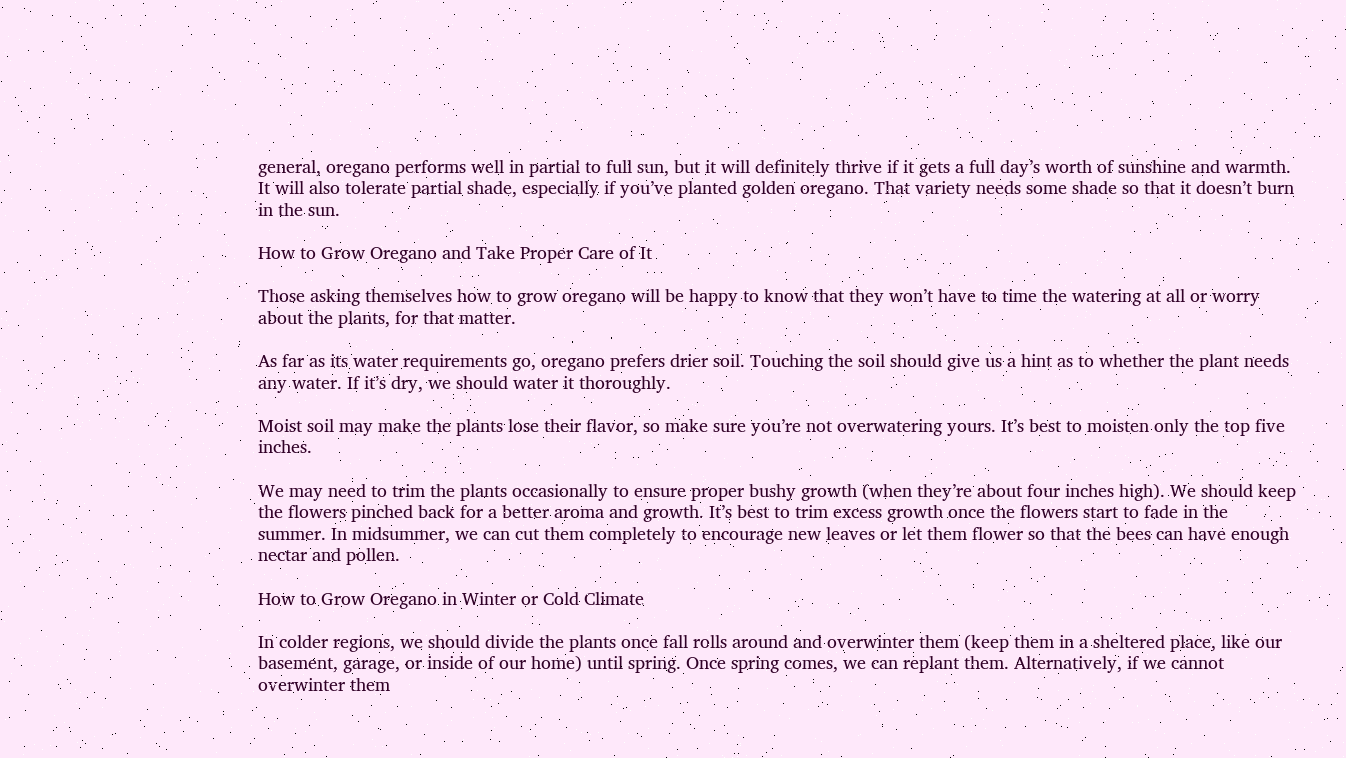general, oregano performs well in partial to full sun, but it will definitely thrive if it gets a full day’s worth of sunshine and warmth. It will also tolerate partial shade, especially if you’ve planted golden oregano. That variety needs some shade so that it doesn’t burn in the sun.

How to Grow Oregano and Take Proper Care of It

Those asking themselves how to grow oregano will be happy to know that they won’t have to time the watering at all or worry about the plants, for that matter.

As far as its water requirements go, oregano prefers drier soil. Touching the soil should give us a hint as to whether the plant needs any water. If it’s dry, we should water it thoroughly.

Moist soil may make the plants lose their flavor, so make sure you’re not overwatering yours. It’s best to moisten only the top five inches.

We may need to trim the plants occasionally to ensure proper bushy growth (when they’re about four inches high). We should keep the flowers pinched back for a better aroma and growth. It’s best to trim excess growth once the flowers start to fade in the summer. In midsummer, we can cut them completely to encourage new leaves or let them flower so that the bees can have enough nectar and pollen.

How to Grow Oregano in Winter or Cold Climate

In colder regions, we should divide the plants once fall rolls around and overwinter them (keep them in a sheltered place, like our basement, garage, or inside of our home) until spring. Once spring comes, we can replant them. Alternatively, if we cannot overwinter them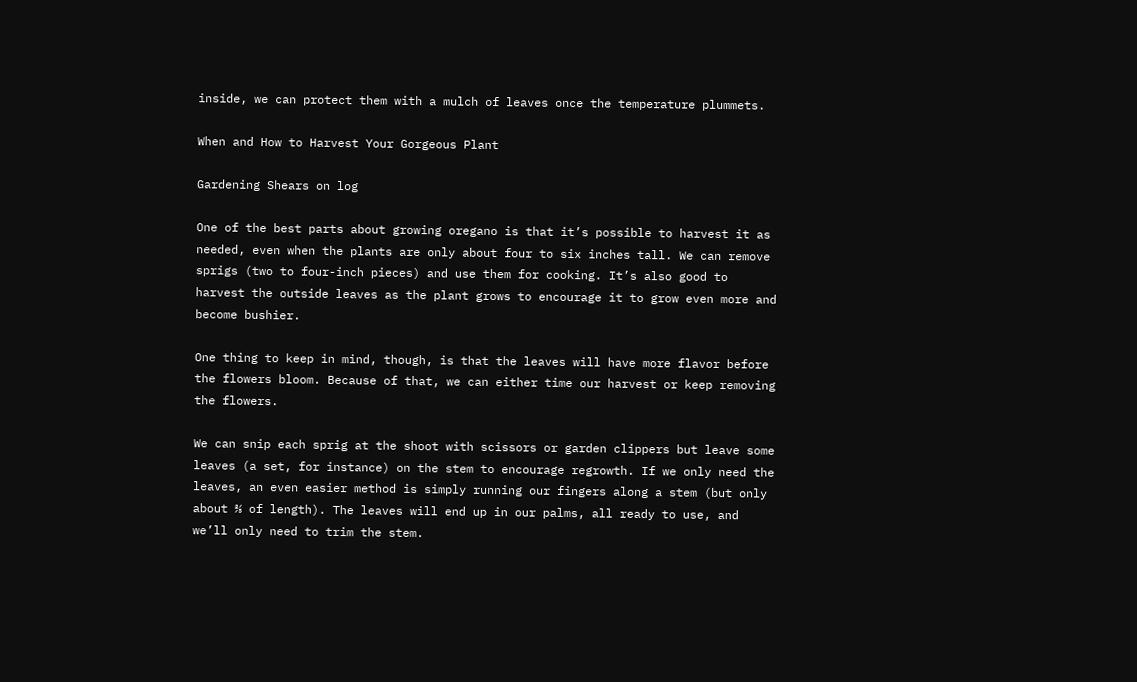inside, we can protect them with a mulch of leaves once the temperature plummets.

When and How to Harvest Your Gorgeous Plant

Gardening Shears on log

One of the best parts about growing oregano is that it’s possible to harvest it as needed, even when the plants are only about four to six inches tall. We can remove sprigs (two to four-inch pieces) and use them for cooking. It’s also good to harvest the outside leaves as the plant grows to encourage it to grow even more and become bushier.

One thing to keep in mind, though, is that the leaves will have more flavor before the flowers bloom. Because of that, we can either time our harvest or keep removing the flowers.

We can snip each sprig at the shoot with scissors or garden clippers but leave some leaves (a set, for instance) on the stem to encourage regrowth. If we only need the leaves, an even easier method is simply running our fingers along a stem (but only about ⅔ of length). The leaves will end up in our palms, all ready to use, and we’ll only need to trim the stem.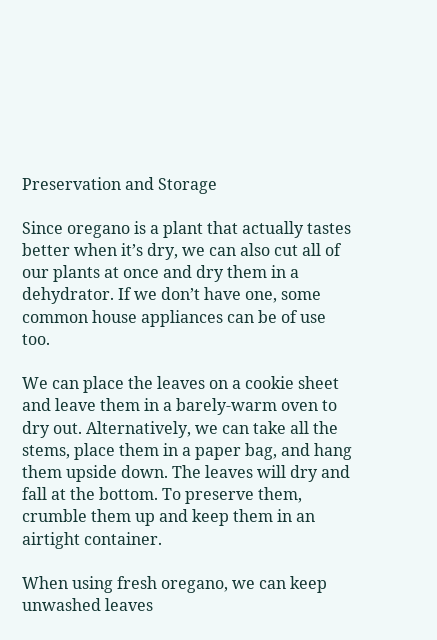Preservation and Storage

Since oregano is a plant that actually tastes better when it’s dry, we can also cut all of our plants at once and dry them in a dehydrator. If we don’t have one, some common house appliances can be of use too.

We can place the leaves on a cookie sheet and leave them in a barely-warm oven to dry out. Alternatively, we can take all the stems, place them in a paper bag, and hang them upside down. The leaves will dry and fall at the bottom. To preserve them, crumble them up and keep them in an airtight container.

When using fresh oregano, we can keep unwashed leaves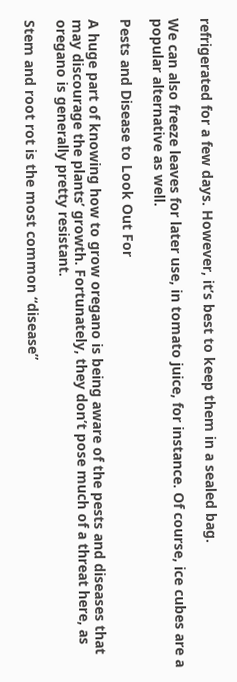refrigerated for a few days. However, it’s best to keep them in a sealed bag.

We can also freeze leaves for later use, in tomato juice, for instance. Of course, ice cubes are a popular alternative as well.

Pests and Disease to Look Out For

A huge part of knowing how to grow oregano is being aware of the pests and diseases that may discourage the plants’ growth. Fortunately, they don’t pose much of a threat here, as oregano is generally pretty resistant.

Stem and root rot is the most common “disease”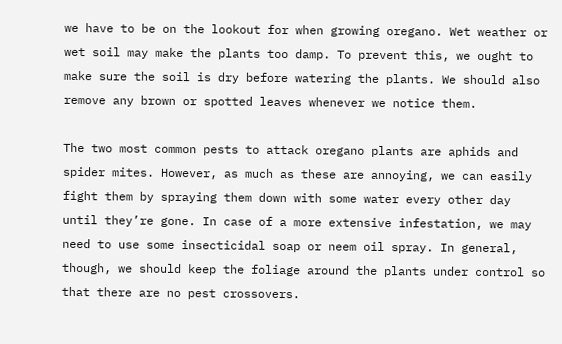we have to be on the lookout for when growing oregano. Wet weather or wet soil may make the plants too damp. To prevent this, we ought to make sure the soil is dry before watering the plants. We should also remove any brown or spotted leaves whenever we notice them.

The two most common pests to attack oregano plants are aphids and spider mites. However, as much as these are annoying, we can easily fight them by spraying them down with some water every other day until they’re gone. In case of a more extensive infestation, we may need to use some insecticidal soap or neem oil spray. In general, though, we should keep the foliage around the plants under control so that there are no pest crossovers.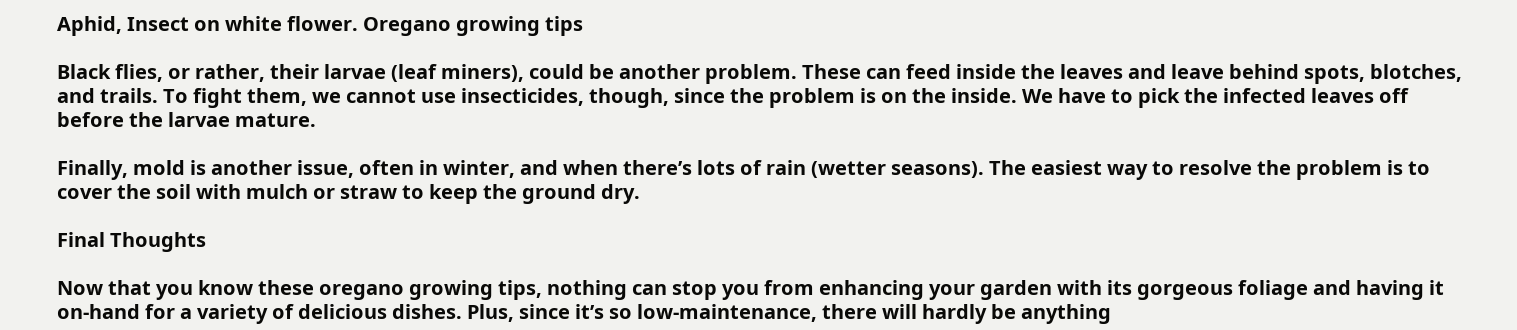Aphid, Insect on white flower. Oregano growing tips

Black flies, or rather, their larvae (leaf miners), could be another problem. These can feed inside the leaves and leave behind spots, blotches, and trails. To fight them, we cannot use insecticides, though, since the problem is on the inside. We have to pick the infected leaves off before the larvae mature.

Finally, mold is another issue, often in winter, and when there’s lots of rain (wetter seasons). The easiest way to resolve the problem is to cover the soil with mulch or straw to keep the ground dry.

Final Thoughts

Now that you know these oregano growing tips, nothing can stop you from enhancing your garden with its gorgeous foliage and having it on-hand for a variety of delicious dishes. Plus, since it’s so low-maintenance, there will hardly be anything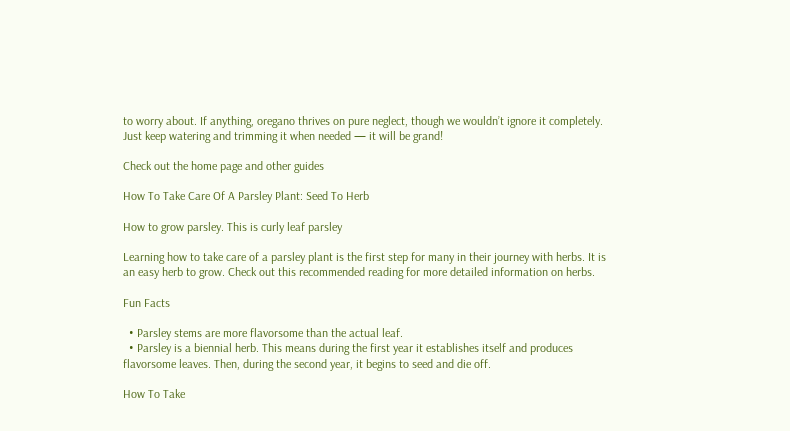to worry about. If anything, oregano thrives on pure neglect, though we wouldn’t ignore it completely. Just keep watering and trimming it when needed — it will be grand!

Check out the home page and other guides

How To Take Care Of A Parsley Plant: Seed To Herb

How to grow parsley. This is curly leaf parsley

Learning how to take care of a parsley plant is the first step for many in their journey with herbs. It is an easy herb to grow. Check out this recommended reading for more detailed information on herbs.

Fun Facts

  • Parsley stems are more flavorsome than the actual leaf.
  • Parsley is a biennial herb. This means during the first year it establishes itself and produces flavorsome leaves. Then, during the second year, it begins to seed and die off.

How To Take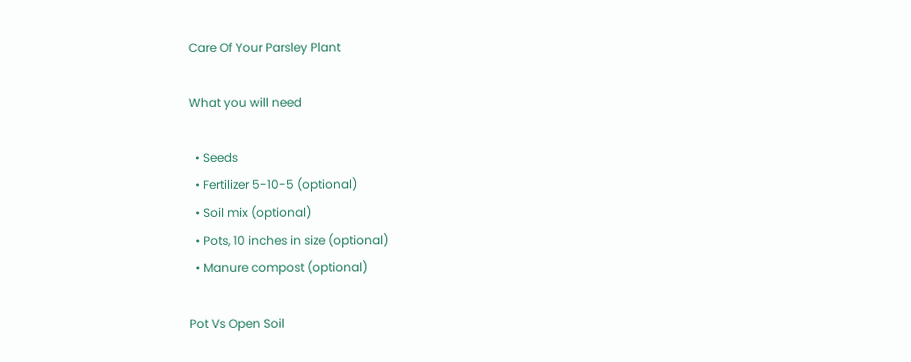Care Of Your Parsley Plant

What you will need

  • Seeds
  • Fertilizer 5-10-5 (optional)
  • Soil mix (optional)
  • Pots, 10 inches in size (optional)
  • Manure compost (optional)

Pot Vs Open Soil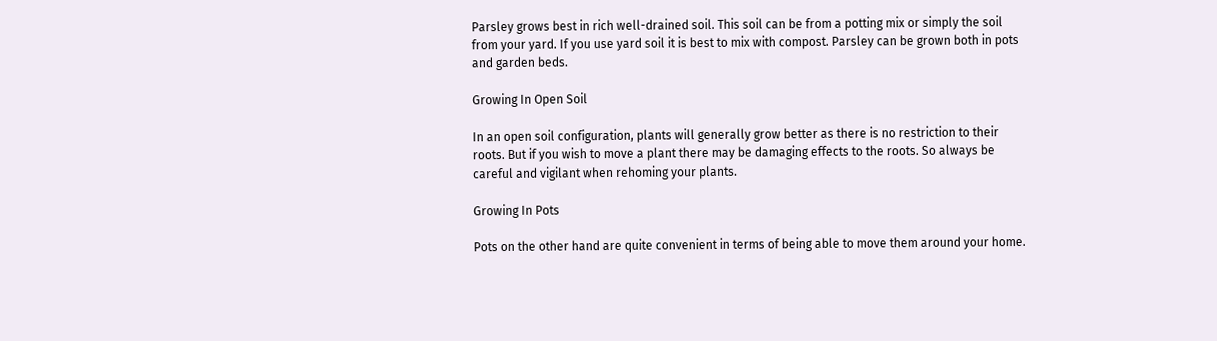Parsley grows best in rich well-drained soil. This soil can be from a potting mix or simply the soil from your yard. If you use yard soil it is best to mix with compost. Parsley can be grown both in pots and garden beds.

Growing In Open Soil

In an open soil configuration, plants will generally grow better as there is no restriction to their roots. But if you wish to move a plant there may be damaging effects to the roots. So always be careful and vigilant when rehoming your plants.

Growing In Pots

Pots on the other hand are quite convenient in terms of being able to move them around your home.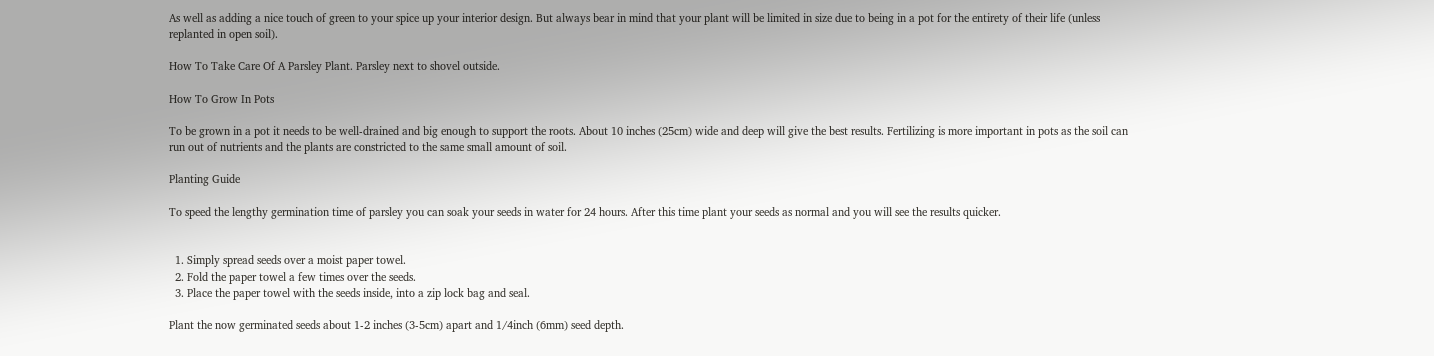As well as adding a nice touch of green to your spice up your interior design. But always bear in mind that your plant will be limited in size due to being in a pot for the entirety of their life (unless replanted in open soil).

How To Take Care Of A Parsley Plant. Parsley next to shovel outside.

How To Grow In Pots

To be grown in a pot it needs to be well-drained and big enough to support the roots. About 10 inches (25cm) wide and deep will give the best results. Fertilizing is more important in pots as the soil can run out of nutrients and the plants are constricted to the same small amount of soil.

Planting Guide

To speed the lengthy germination time of parsley you can soak your seeds in water for 24 hours. After this time plant your seeds as normal and you will see the results quicker.


  1. Simply spread seeds over a moist paper towel.
  2. Fold the paper towel a few times over the seeds.
  3. Place the paper towel with the seeds inside, into a zip lock bag and seal.

Plant the now germinated seeds about 1-2 inches (3-5cm) apart and 1/4inch (6mm) seed depth.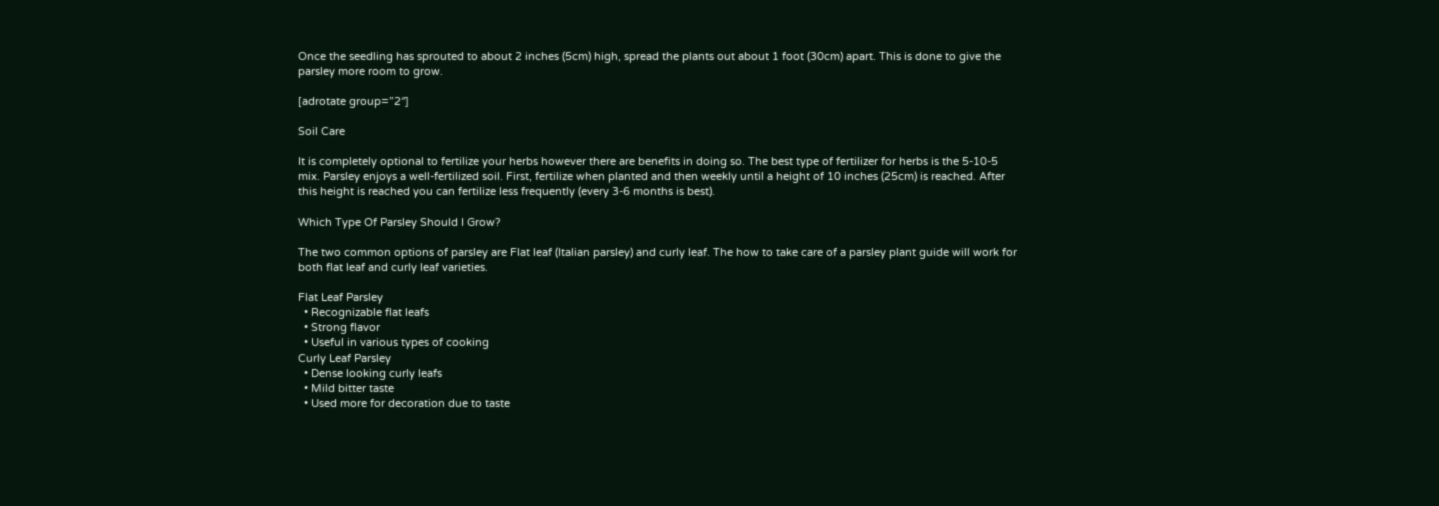Once the seedling has sprouted to about 2 inches (5cm) high, spread the plants out about 1 foot (30cm) apart. This is done to give the parsley more room to grow.

[adrotate group=”2″]

Soil Care

It is completely optional to fertilize your herbs however there are benefits in doing so. The best type of fertilizer for herbs is the 5-10-5 mix. Parsley enjoys a well-fertilized soil. First, fertilize when planted and then weekly until a height of 10 inches (25cm) is reached. After this height is reached you can fertilize less frequently (every 3-6 months is best).

Which Type Of Parsley Should I Grow?

The two common options of parsley are Flat leaf (Italian parsley) and curly leaf. The how to take care of a parsley plant guide will work for both flat leaf and curly leaf varieties.

Flat Leaf Parsley
  • Recognizable flat leafs
  • Strong flavor
  • Useful in various types of cooking
Curly Leaf Parsley
  • Dense looking curly leafs
  • Mild bitter taste
  • Used more for decoration due to taste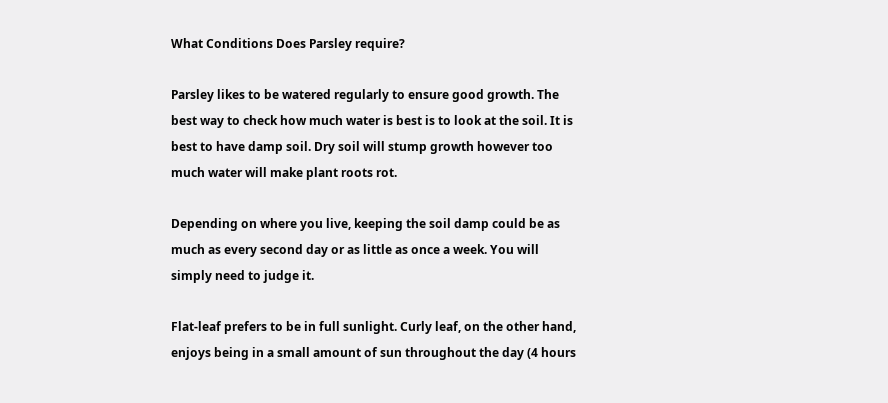What Conditions Does Parsley require?

Parsley likes to be watered regularly to ensure good growth. The best way to check how much water is best is to look at the soil. It is best to have damp soil. Dry soil will stump growth however too much water will make plant roots rot.

Depending on where you live, keeping the soil damp could be as much as every second day or as little as once a week. You will simply need to judge it.

Flat-leaf prefers to be in full sunlight. Curly leaf, on the other hand, enjoys being in a small amount of sun throughout the day (4 hours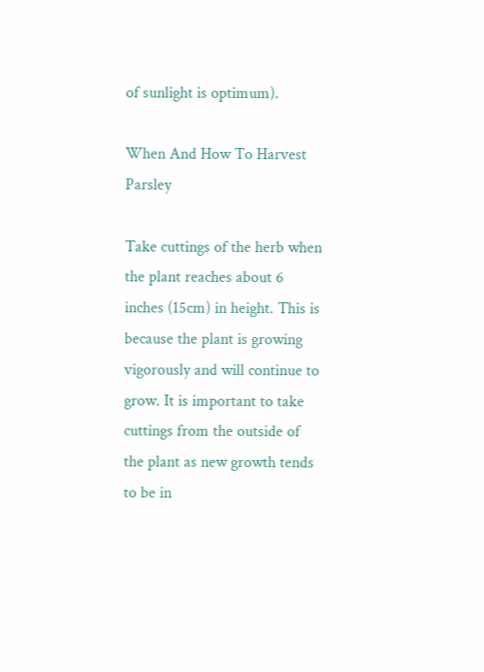of sunlight is optimum).

When And How To Harvest Parsley

Take cuttings of the herb when the plant reaches about 6 inches (15cm) in height. This is because the plant is growing vigorously and will continue to grow. It is important to take cuttings from the outside of the plant as new growth tends to be in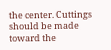the center. Cuttings should be made toward the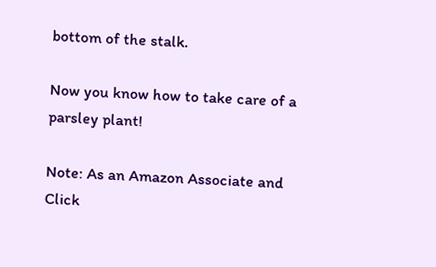bottom of the stalk.

Now you know how to take care of a parsley plant!

Note: As an Amazon Associate and Click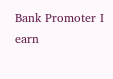Bank Promoter I earn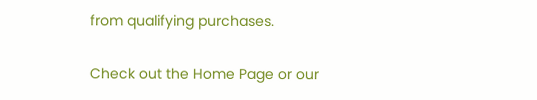from qualifying purchases.

Check out the Home Page or our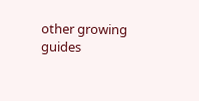other growing guides